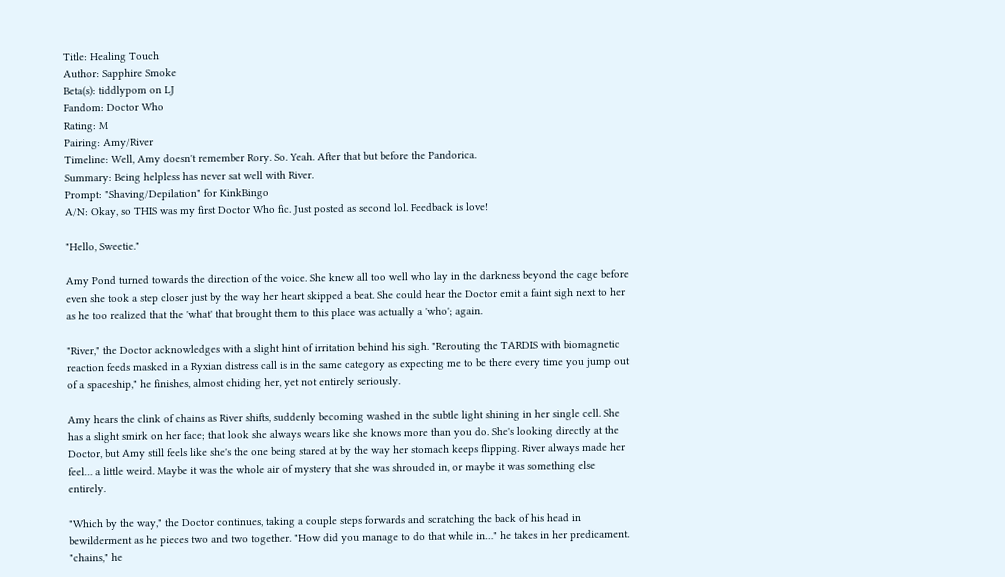Title: Healing Touch
Author: Sapphire Smoke
Beta(s): tiddlypom on LJ
Fandom: Doctor Who
Rating: M
Pairing: Amy/River
Timeline: Well, Amy doesn't remember Rory. So. Yeah. After that but before the Pandorica.
Summary: Being helpless has never sat well with River.
Prompt: "Shaving/Depilation" for KinkBingo
A/N: Okay, so THIS was my first Doctor Who fic. Just posted as second lol. Feedback is love!

"Hello, Sweetie."

Amy Pond turned towards the direction of the voice. She knew all too well who lay in the darkness beyond the cage before even she took a step closer just by the way her heart skipped a beat. She could hear the Doctor emit a faint sigh next to her as he too realized that the 'what' that brought them to this place was actually a 'who'; again.

"River," the Doctor acknowledges with a slight hint of irritation behind his sigh. "Rerouting the TARDIS with biomagnetic reaction feeds masked in a Ryxian distress call is in the same category as expecting me to be there every time you jump out of a spaceship," he finishes, almost chiding her, yet not entirely seriously.

Amy hears the clink of chains as River shifts, suddenly becoming washed in the subtle light shining in her single cell. She has a slight smirk on her face; that look she always wears like she knows more than you do. She's looking directly at the Doctor, but Amy still feels like she's the one being stared at by the way her stomach keeps flipping. River always made her feel… a little weird. Maybe it was the whole air of mystery that she was shrouded in, or maybe it was something else entirely.

"Which by the way," the Doctor continues, taking a couple steps forwards and scratching the back of his head in bewilderment as he pieces two and two together. "How did you manage to do that while in…" he takes in her predicament. "chains," he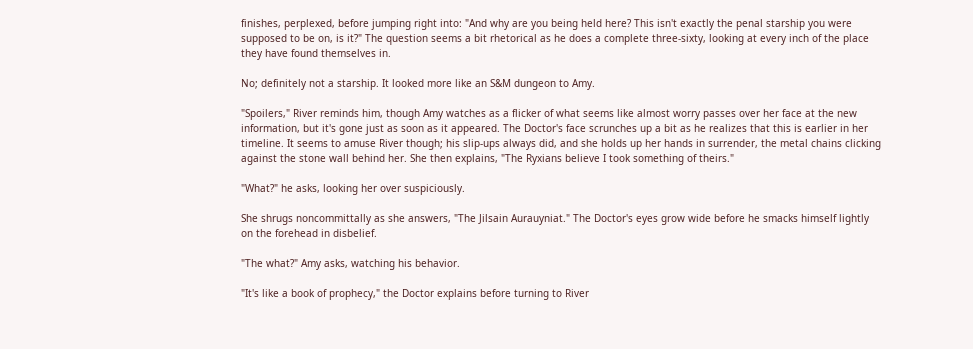finishes, perplexed, before jumping right into: "And why are you being held here? This isn't exactly the penal starship you were supposed to be on, is it?" The question seems a bit rhetorical as he does a complete three-sixty, looking at every inch of the place they have found themselves in.

No; definitely not a starship. It looked more like an S&M dungeon to Amy.

"Spoilers," River reminds him, though Amy watches as a flicker of what seems like almost worry passes over her face at the new information, but it's gone just as soon as it appeared. The Doctor's face scrunches up a bit as he realizes that this is earlier in her timeline. It seems to amuse River though; his slip-ups always did, and she holds up her hands in surrender, the metal chains clicking against the stone wall behind her. She then explains, "The Ryxians believe I took something of theirs."

"What?" he asks, looking her over suspiciously.

She shrugs noncommittally as she answers, "The Jilsain Aurauyniat." The Doctor's eyes grow wide before he smacks himself lightly on the forehead in disbelief.

"The what?" Amy asks, watching his behavior.

"It's like a book of prophecy," the Doctor explains before turning to River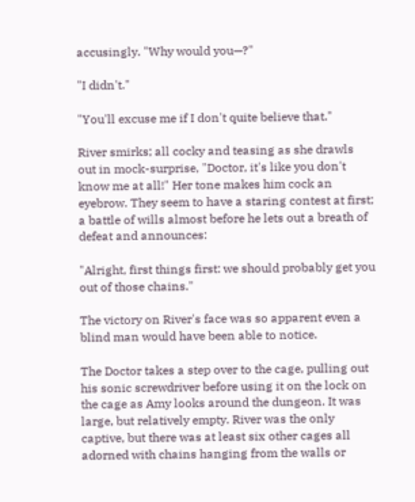accusingly. "Why would you—?"

"I didn't."

"You'll excuse me if I don't quite believe that."

River smirks; all cocky and teasing as she drawls out in mock-surprise, "Doctor, it's like you don't know me at all!" Her tone makes him cock an eyebrow. They seem to have a staring contest at first; a battle of wills almost before he lets out a breath of defeat and announces:

"Alright, first things first: we should probably get you out of those chains."

The victory on River's face was so apparent even a blind man would have been able to notice.

The Doctor takes a step over to the cage, pulling out his sonic screwdriver before using it on the lock on the cage as Amy looks around the dungeon. It was large, but relatively empty. River was the only captive, but there was at least six other cages all adorned with chains hanging from the walls or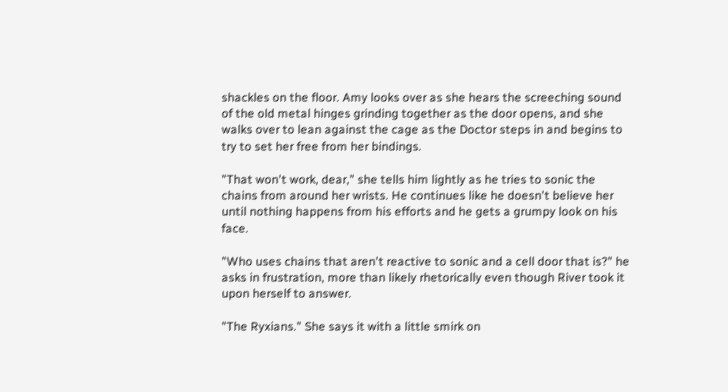shackles on the floor. Amy looks over as she hears the screeching sound of the old metal hinges grinding together as the door opens, and she walks over to lean against the cage as the Doctor steps in and begins to try to set her free from her bindings.

"That won't work, dear," she tells him lightly as he tries to sonic the chains from around her wrists. He continues like he doesn't believe her until nothing happens from his efforts and he gets a grumpy look on his face.

"Who uses chains that aren't reactive to sonic and a cell door that is?" he asks in frustration, more than likely rhetorically even though River took it upon herself to answer.

"The Ryxians." She says it with a little smirk on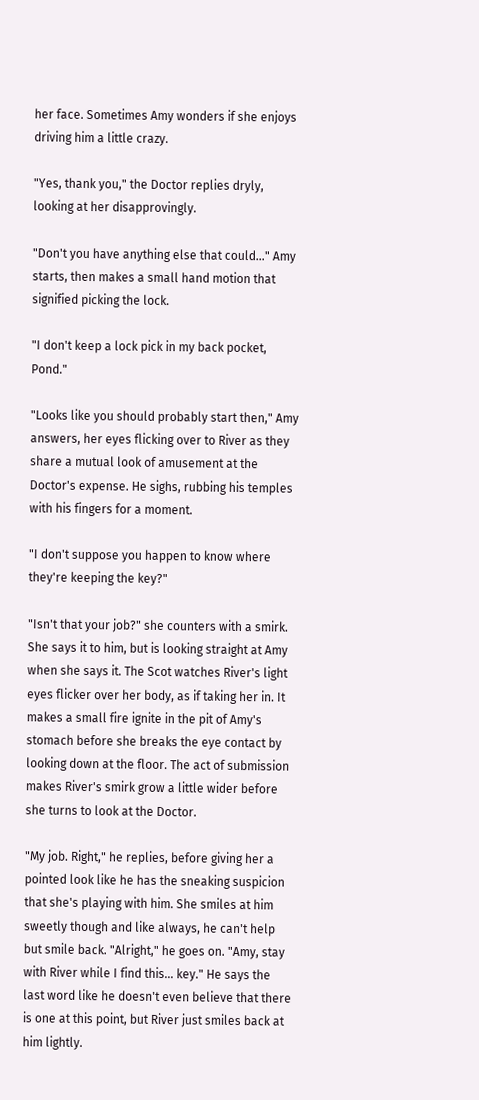her face. Sometimes Amy wonders if she enjoys driving him a little crazy.

"Yes, thank you," the Doctor replies dryly, looking at her disapprovingly.

"Don't you have anything else that could…" Amy starts, then makes a small hand motion that signified picking the lock.

"I don't keep a lock pick in my back pocket, Pond."

"Looks like you should probably start then," Amy answers, her eyes flicking over to River as they share a mutual look of amusement at the Doctor's expense. He sighs, rubbing his temples with his fingers for a moment.

"I don't suppose you happen to know where they're keeping the key?"

"Isn't that your job?" she counters with a smirk. She says it to him, but is looking straight at Amy when she says it. The Scot watches River's light eyes flicker over her body, as if taking her in. It makes a small fire ignite in the pit of Amy's stomach before she breaks the eye contact by looking down at the floor. The act of submission makes River's smirk grow a little wider before she turns to look at the Doctor.

"My job. Right," he replies, before giving her a pointed look like he has the sneaking suspicion that she's playing with him. She smiles at him sweetly though and like always, he can't help but smile back. "Alright," he goes on. "Amy, stay with River while I find this… key." He says the last word like he doesn't even believe that there is one at this point, but River just smiles back at him lightly.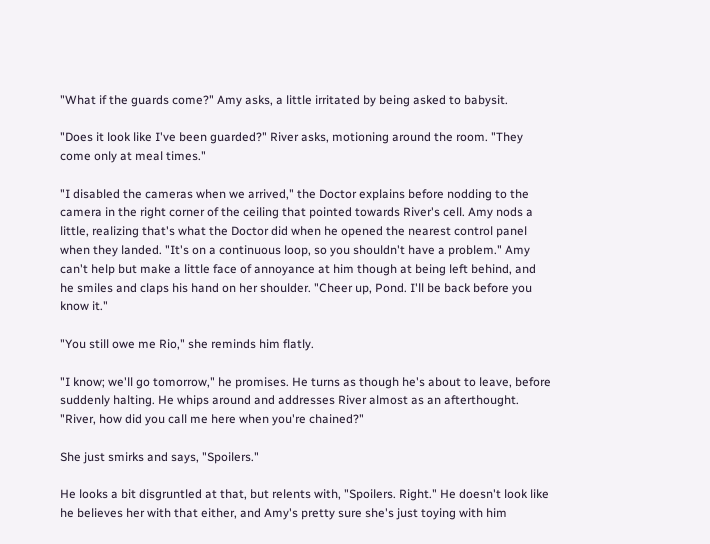"What if the guards come?" Amy asks, a little irritated by being asked to babysit.

"Does it look like I've been guarded?" River asks, motioning around the room. "They come only at meal times."

"I disabled the cameras when we arrived," the Doctor explains before nodding to the camera in the right corner of the ceiling that pointed towards River's cell. Amy nods a little, realizing that's what the Doctor did when he opened the nearest control panel when they landed. "It's on a continuous loop, so you shouldn't have a problem." Amy can't help but make a little face of annoyance at him though at being left behind, and he smiles and claps his hand on her shoulder. "Cheer up, Pond. I'll be back before you know it."

"You still owe me Rio," she reminds him flatly.

"I know; we'll go tomorrow," he promises. He turns as though he's about to leave, before suddenly halting. He whips around and addresses River almost as an afterthought. "River, how did you call me here when you're chained?"

She just smirks and says, "Spoilers."

He looks a bit disgruntled at that, but relents with, "Spoilers. Right." He doesn't look like he believes her with that either, and Amy's pretty sure she's just toying with him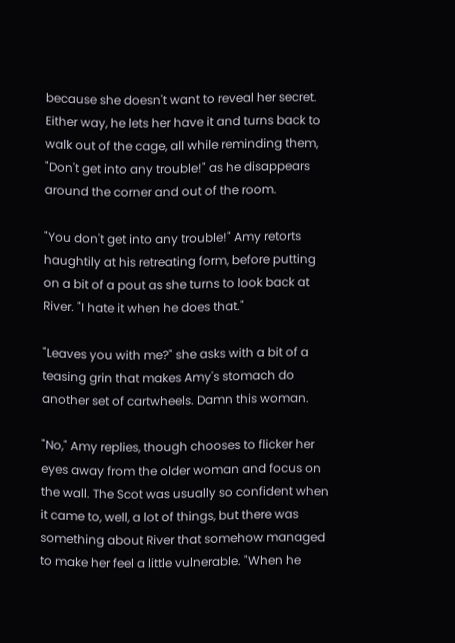because she doesn't want to reveal her secret. Either way, he lets her have it and turns back to walk out of the cage, all while reminding them, "Don't get into any trouble!" as he disappears around the corner and out of the room.

"You don't get into any trouble!" Amy retorts haughtily at his retreating form, before putting on a bit of a pout as she turns to look back at River. "I hate it when he does that."

"Leaves you with me?" she asks with a bit of a teasing grin that makes Amy's stomach do another set of cartwheels. Damn this woman.

"No," Amy replies, though chooses to flicker her eyes away from the older woman and focus on the wall. The Scot was usually so confident when it came to, well, a lot of things, but there was something about River that somehow managed to make her feel a little vulnerable. "When he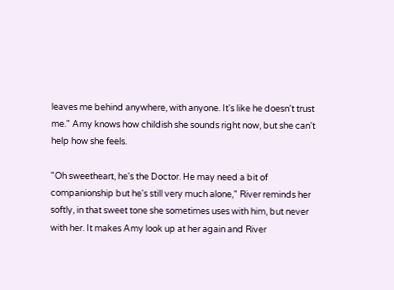leaves me behind anywhere, with anyone. It's like he doesn't trust me." Amy knows how childish she sounds right now, but she can't help how she feels.

"Oh sweetheart, he's the Doctor. He may need a bit of companionship but he's still very much alone," River reminds her softly, in that sweet tone she sometimes uses with him, but never with her. It makes Amy look up at her again and River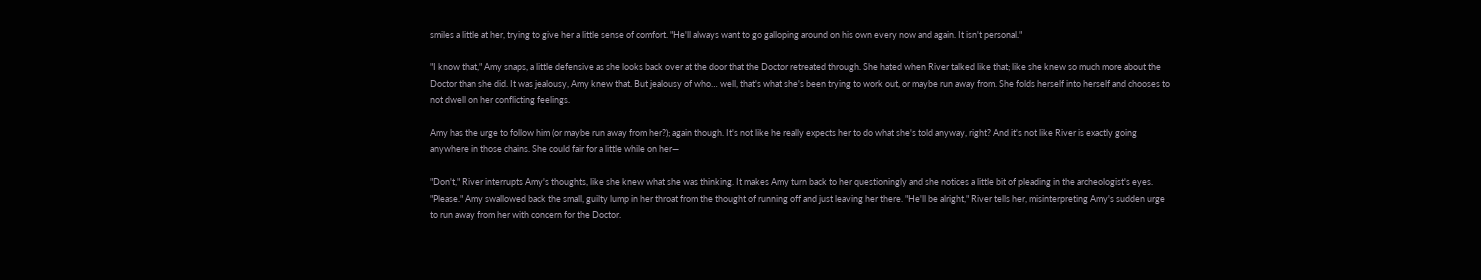smiles a little at her, trying to give her a little sense of comfort. "He'll always want to go galloping around on his own every now and again. It isn't personal."

"I know that," Amy snaps, a little defensive as she looks back over at the door that the Doctor retreated through. She hated when River talked like that; like she knew so much more about the Doctor than she did. It was jealousy, Amy knew that. But jealousy of who… well, that's what she's been trying to work out, or maybe run away from. She folds herself into herself and chooses to not dwell on her conflicting feelings.

Amy has the urge to follow him (or maybe run away from her?); again though. It's not like he really expects her to do what she's told anyway, right? And it's not like River is exactly going anywhere in those chains. She could fair for a little while on her—

"Don't," River interrupts Amy's thoughts, like she knew what she was thinking. It makes Amy turn back to her questioningly and she notices a little bit of pleading in the archeologist's eyes. "Please." Amy swallowed back the small, guilty lump in her throat from the thought of running off and just leaving her there. "He'll be alright," River tells her, misinterpreting Amy's sudden urge to run away from her with concern for the Doctor.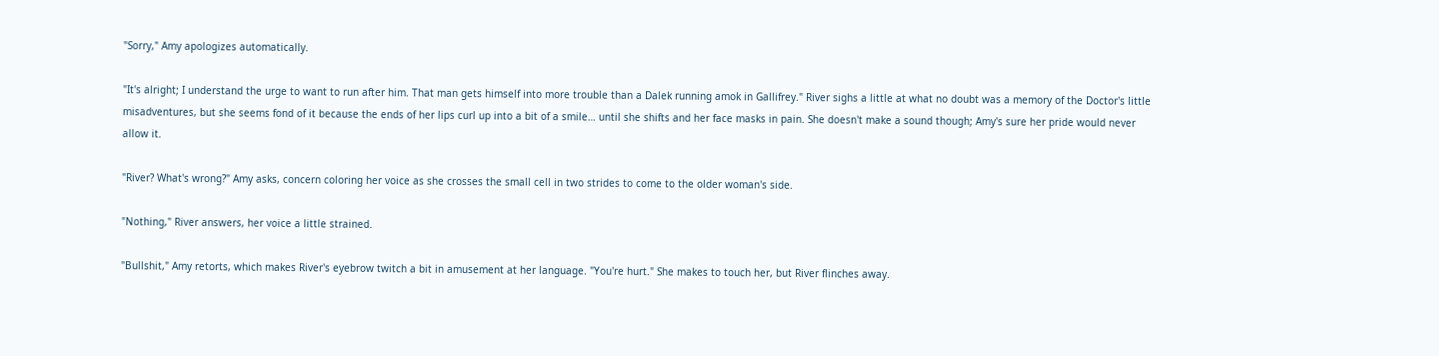"Sorry," Amy apologizes automatically.

"It's alright; I understand the urge to want to run after him. That man gets himself into more trouble than a Dalek running amok in Gallifrey." River sighs a little at what no doubt was a memory of the Doctor's little misadventures, but she seems fond of it because the ends of her lips curl up into a bit of a smile… until she shifts and her face masks in pain. She doesn't make a sound though; Amy's sure her pride would never allow it.

"River? What's wrong?" Amy asks, concern coloring her voice as she crosses the small cell in two strides to come to the older woman's side.

"Nothing," River answers, her voice a little strained.

"Bullshit," Amy retorts, which makes River's eyebrow twitch a bit in amusement at her language. "You're hurt." She makes to touch her, but River flinches away.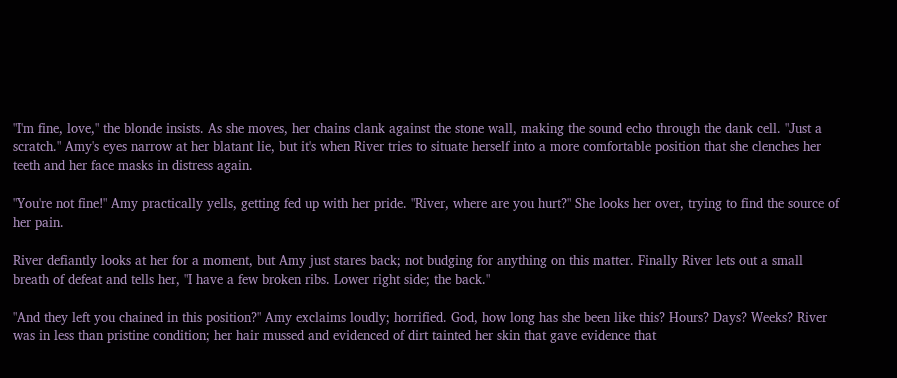"I'm fine, love," the blonde insists. As she moves, her chains clank against the stone wall, making the sound echo through the dank cell. "Just a scratch." Amy's eyes narrow at her blatant lie, but it's when River tries to situate herself into a more comfortable position that she clenches her teeth and her face masks in distress again.

"You're not fine!" Amy practically yells, getting fed up with her pride. "River, where are you hurt?" She looks her over, trying to find the source of her pain.

River defiantly looks at her for a moment, but Amy just stares back; not budging for anything on this matter. Finally River lets out a small breath of defeat and tells her, "I have a few broken ribs. Lower right side; the back."

"And they left you chained in this position?" Amy exclaims loudly; horrified. God, how long has she been like this? Hours? Days? Weeks? River was in less than pristine condition; her hair mussed and evidenced of dirt tainted her skin that gave evidence that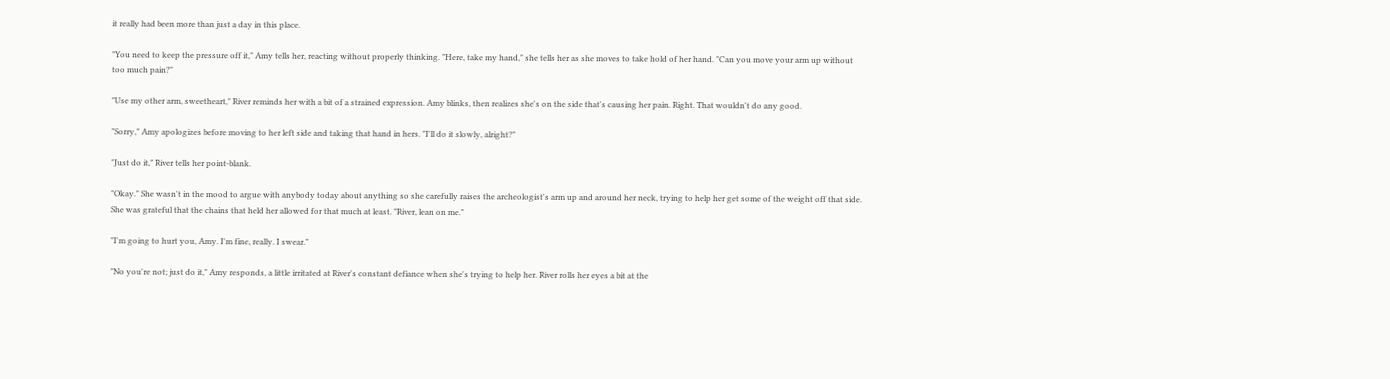it really had been more than just a day in this place.

"You need to keep the pressure off it," Amy tells her, reacting without properly thinking. "Here, take my hand," she tells her as she moves to take hold of her hand. "Can you move your arm up without too much pain?"

"Use my other arm, sweetheart," River reminds her with a bit of a strained expression. Amy blinks, then realizes she's on the side that's causing her pain. Right. That wouldn't do any good.

"Sorry," Amy apologizes before moving to her left side and taking that hand in hers. "I'll do it slowly, alright?"

"Just do it," River tells her point-blank.

"Okay." She wasn't in the mood to argue with anybody today about anything so she carefully raises the archeologist's arm up and around her neck, trying to help her get some of the weight off that side. She was grateful that the chains that held her allowed for that much at least. "River, lean on me."

"I'm going to hurt you, Amy. I'm fine, really. I swear."

"No you're not; just do it," Amy responds, a little irritated at River's constant defiance when she's trying to help her. River rolls her eyes a bit at the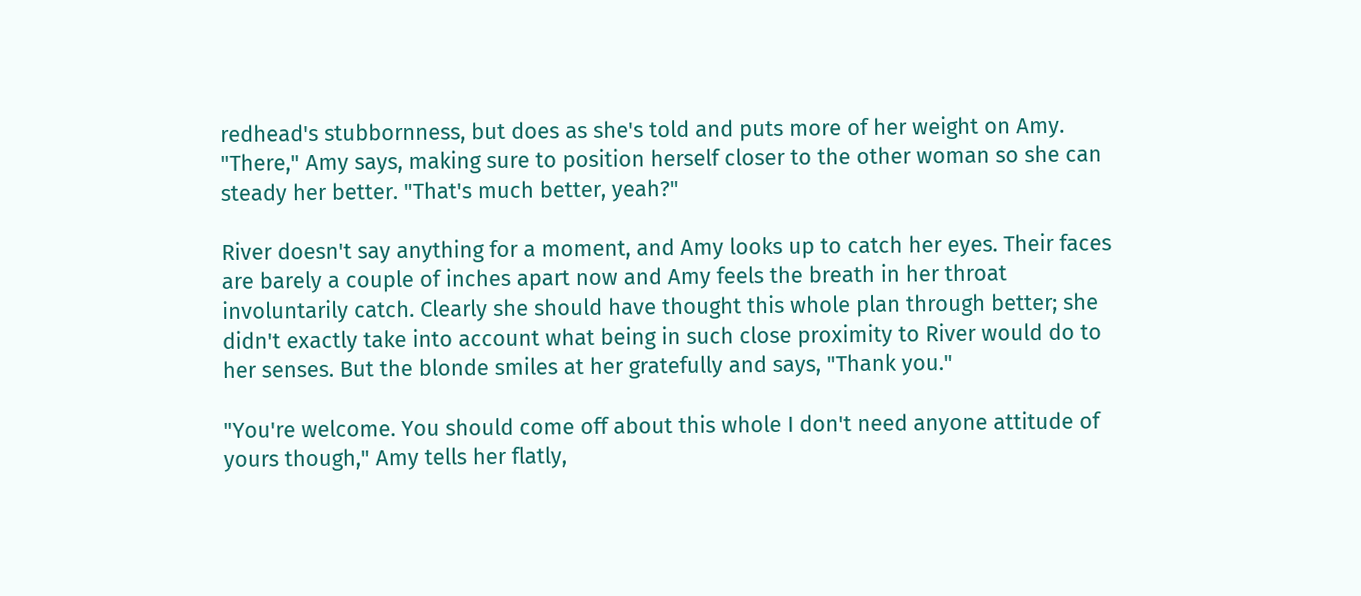redhead's stubbornness, but does as she's told and puts more of her weight on Amy. "There," Amy says, making sure to position herself closer to the other woman so she can steady her better. "That's much better, yeah?"

River doesn't say anything for a moment, and Amy looks up to catch her eyes. Their faces are barely a couple of inches apart now and Amy feels the breath in her throat involuntarily catch. Clearly she should have thought this whole plan through better; she didn't exactly take into account what being in such close proximity to River would do to her senses. But the blonde smiles at her gratefully and says, "Thank you."

"You're welcome. You should come off about this whole I don't need anyone attitude of yours though," Amy tells her flatly,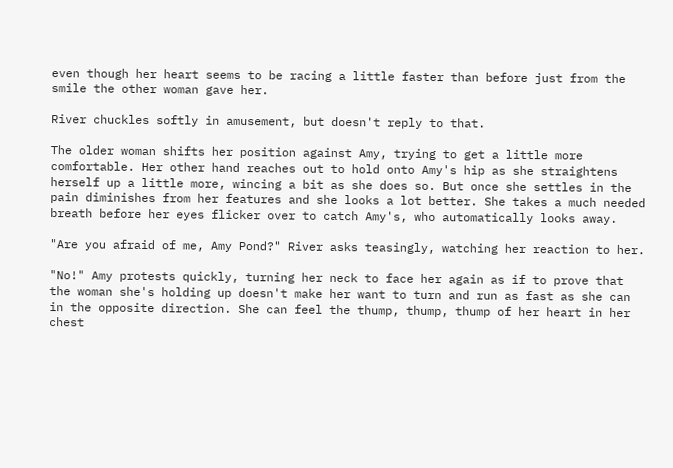even though her heart seems to be racing a little faster than before just from the smile the other woman gave her.

River chuckles softly in amusement, but doesn't reply to that.

The older woman shifts her position against Amy, trying to get a little more comfortable. Her other hand reaches out to hold onto Amy's hip as she straightens herself up a little more, wincing a bit as she does so. But once she settles in the pain diminishes from her features and she looks a lot better. She takes a much needed breath before her eyes flicker over to catch Amy's, who automatically looks away.

"Are you afraid of me, Amy Pond?" River asks teasingly, watching her reaction to her.

"No!" Amy protests quickly, turning her neck to face her again as if to prove that the woman she's holding up doesn't make her want to turn and run as fast as she can in the opposite direction. She can feel the thump, thump, thump of her heart in her chest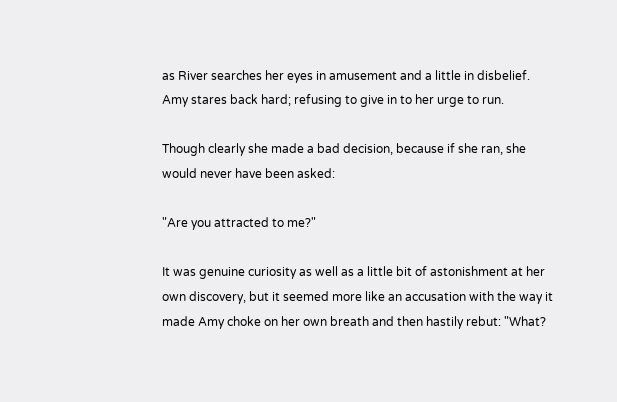as River searches her eyes in amusement and a little in disbelief. Amy stares back hard; refusing to give in to her urge to run.

Though clearly she made a bad decision, because if she ran, she would never have been asked:

"Are you attracted to me?"

It was genuine curiosity as well as a little bit of astonishment at her own discovery, but it seemed more like an accusation with the way it made Amy choke on her own breath and then hastily rebut: "What?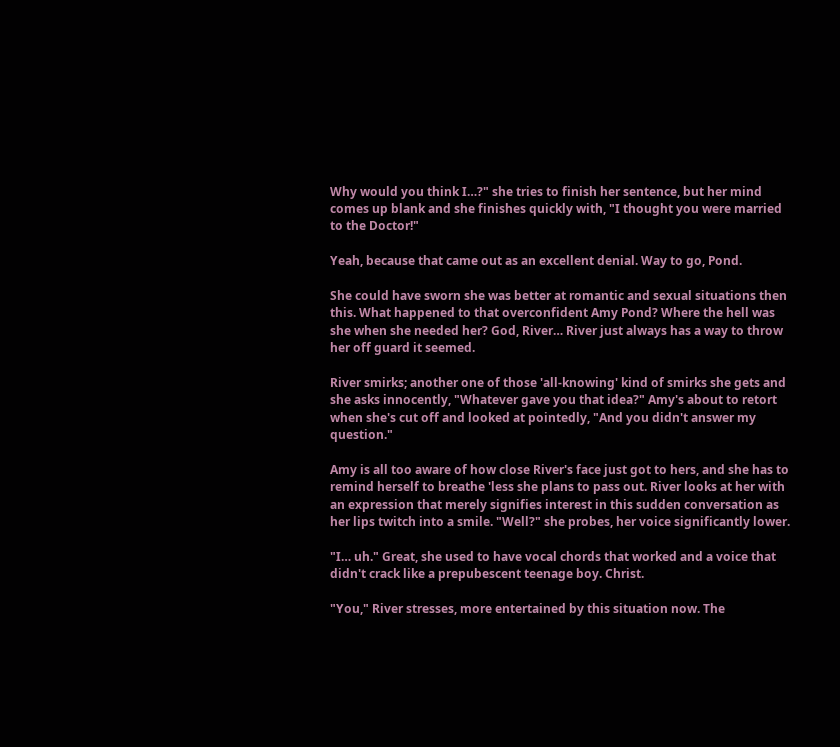Why would you think I…?" she tries to finish her sentence, but her mind comes up blank and she finishes quickly with, "I thought you were married to the Doctor!"

Yeah, because that came out as an excellent denial. Way to go, Pond.

She could have sworn she was better at romantic and sexual situations then this. What happened to that overconfident Amy Pond? Where the hell was she when she needed her? God, River… River just always has a way to throw her off guard it seemed.

River smirks; another one of those 'all-knowing' kind of smirks she gets and she asks innocently, "Whatever gave you that idea?" Amy's about to retort when she's cut off and looked at pointedly, "And you didn't answer my question."

Amy is all too aware of how close River's face just got to hers, and she has to remind herself to breathe 'less she plans to pass out. River looks at her with an expression that merely signifies interest in this sudden conversation as her lips twitch into a smile. "Well?" she probes, her voice significantly lower.

"I… uh." Great, she used to have vocal chords that worked and a voice that didn't crack like a prepubescent teenage boy. Christ.

"You," River stresses, more entertained by this situation now. The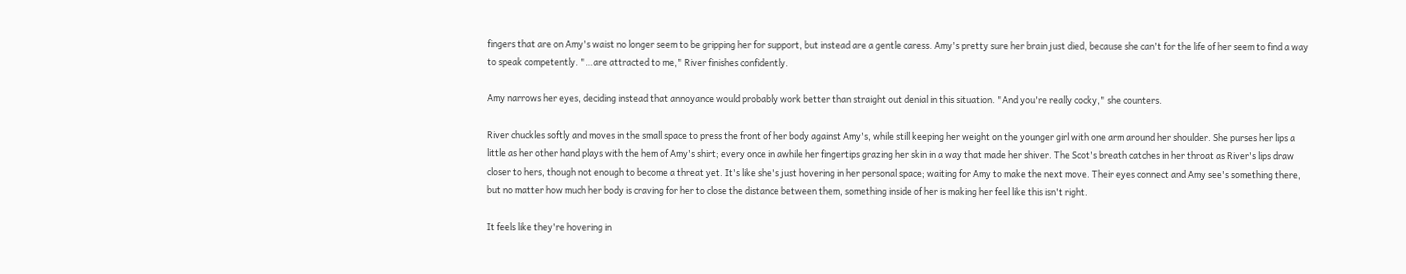fingers that are on Amy's waist no longer seem to be gripping her for support, but instead are a gentle caress. Amy's pretty sure her brain just died, because she can't for the life of her seem to find a way to speak competently. "…are attracted to me," River finishes confidently.

Amy narrows her eyes, deciding instead that annoyance would probably work better than straight out denial in this situation. "And you're really cocky," she counters.

River chuckles softly and moves in the small space to press the front of her body against Amy's, while still keeping her weight on the younger girl with one arm around her shoulder. She purses her lips a little as her other hand plays with the hem of Amy's shirt; every once in awhile her fingertips grazing her skin in a way that made her shiver. The Scot's breath catches in her throat as River's lips draw closer to hers, though not enough to become a threat yet. It's like she's just hovering in her personal space; waiting for Amy to make the next move. Their eyes connect and Amy see's something there, but no matter how much her body is craving for her to close the distance between them, something inside of her is making her feel like this isn't right.

It feels like they're hovering in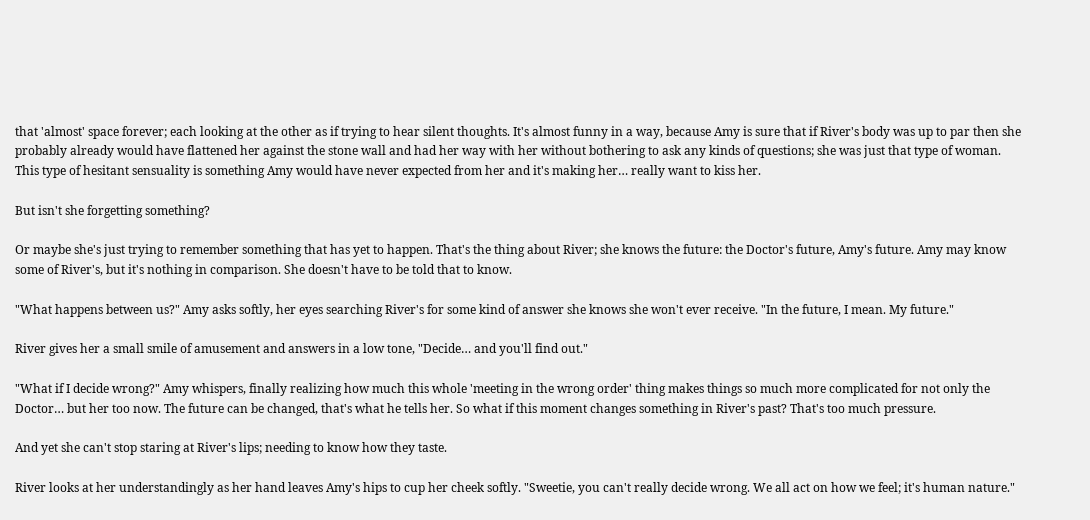that 'almost' space forever; each looking at the other as if trying to hear silent thoughts. It's almost funny in a way, because Amy is sure that if River's body was up to par then she probably already would have flattened her against the stone wall and had her way with her without bothering to ask any kinds of questions; she was just that type of woman. This type of hesitant sensuality is something Amy would have never expected from her and it's making her… really want to kiss her.

But isn't she forgetting something?

Or maybe she's just trying to remember something that has yet to happen. That's the thing about River; she knows the future: the Doctor's future, Amy's future. Amy may know some of River's, but it's nothing in comparison. She doesn't have to be told that to know.

"What happens between us?" Amy asks softly, her eyes searching River's for some kind of answer she knows she won't ever receive. "In the future, I mean. My future."

River gives her a small smile of amusement and answers in a low tone, "Decide… and you'll find out."

"What if I decide wrong?" Amy whispers, finally realizing how much this whole 'meeting in the wrong order' thing makes things so much more complicated for not only the Doctor… but her too now. The future can be changed, that's what he tells her. So what if this moment changes something in River's past? That's too much pressure.

And yet she can't stop staring at River's lips; needing to know how they taste.

River looks at her understandingly as her hand leaves Amy's hips to cup her cheek softly. "Sweetie, you can't really decide wrong. We all act on how we feel; it's human nature."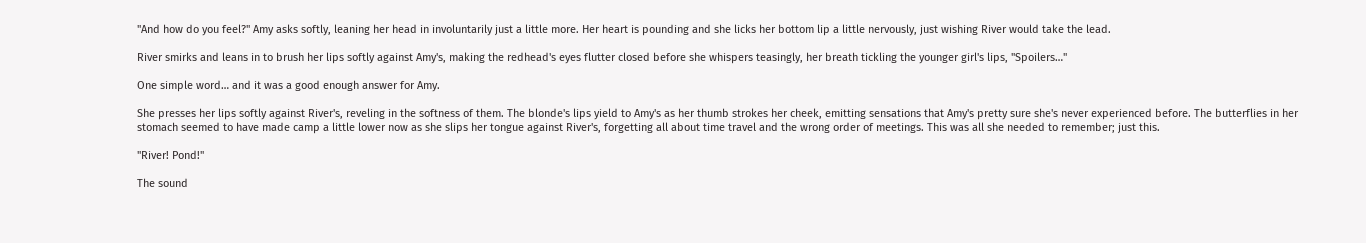"And how do you feel?" Amy asks softly, leaning her head in involuntarily just a little more. Her heart is pounding and she licks her bottom lip a little nervously, just wishing River would take the lead.

River smirks and leans in to brush her lips softly against Amy's, making the redhead's eyes flutter closed before she whispers teasingly, her breath tickling the younger girl's lips, "Spoilers…"

One simple word… and it was a good enough answer for Amy.

She presses her lips softly against River's, reveling in the softness of them. The blonde's lips yield to Amy's as her thumb strokes her cheek, emitting sensations that Amy's pretty sure she's never experienced before. The butterflies in her stomach seemed to have made camp a little lower now as she slips her tongue against River's, forgetting all about time travel and the wrong order of meetings. This was all she needed to remember; just this.

"River! Pond!"

The sound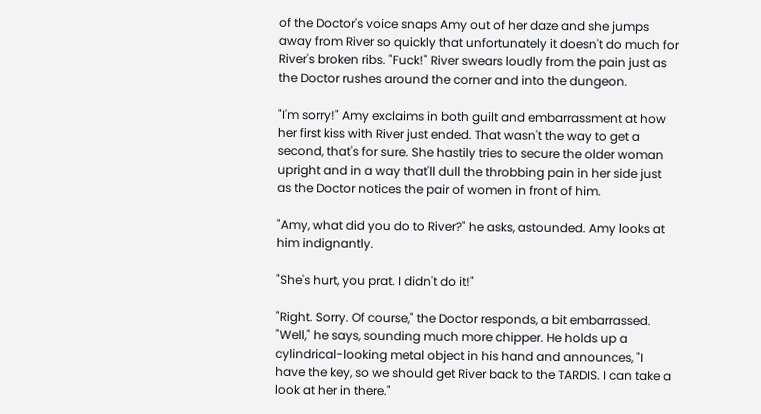of the Doctor's voice snaps Amy out of her daze and she jumps away from River so quickly that unfortunately it doesn't do much for River's broken ribs. "Fuck!" River swears loudly from the pain just as the Doctor rushes around the corner and into the dungeon.

"I'm sorry!" Amy exclaims in both guilt and embarrassment at how her first kiss with River just ended. That wasn't the way to get a second, that's for sure. She hastily tries to secure the older woman upright and in a way that'll dull the throbbing pain in her side just as the Doctor notices the pair of women in front of him.

"Amy, what did you do to River?" he asks, astounded. Amy looks at him indignantly.

"She's hurt, you prat. I didn't do it!"

"Right. Sorry. Of course," the Doctor responds, a bit embarrassed. "Well," he says, sounding much more chipper. He holds up a cylindrical-looking metal object in his hand and announces, "I have the key, so we should get River back to the TARDIS. I can take a look at her in there."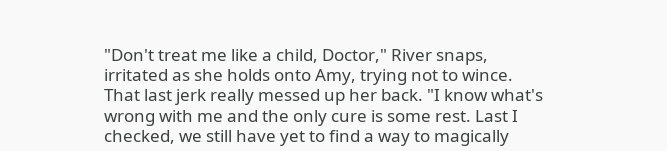"Don't treat me like a child, Doctor," River snaps, irritated as she holds onto Amy, trying not to wince. That last jerk really messed up her back. "I know what's wrong with me and the only cure is some rest. Last I checked, we still have yet to find a way to magically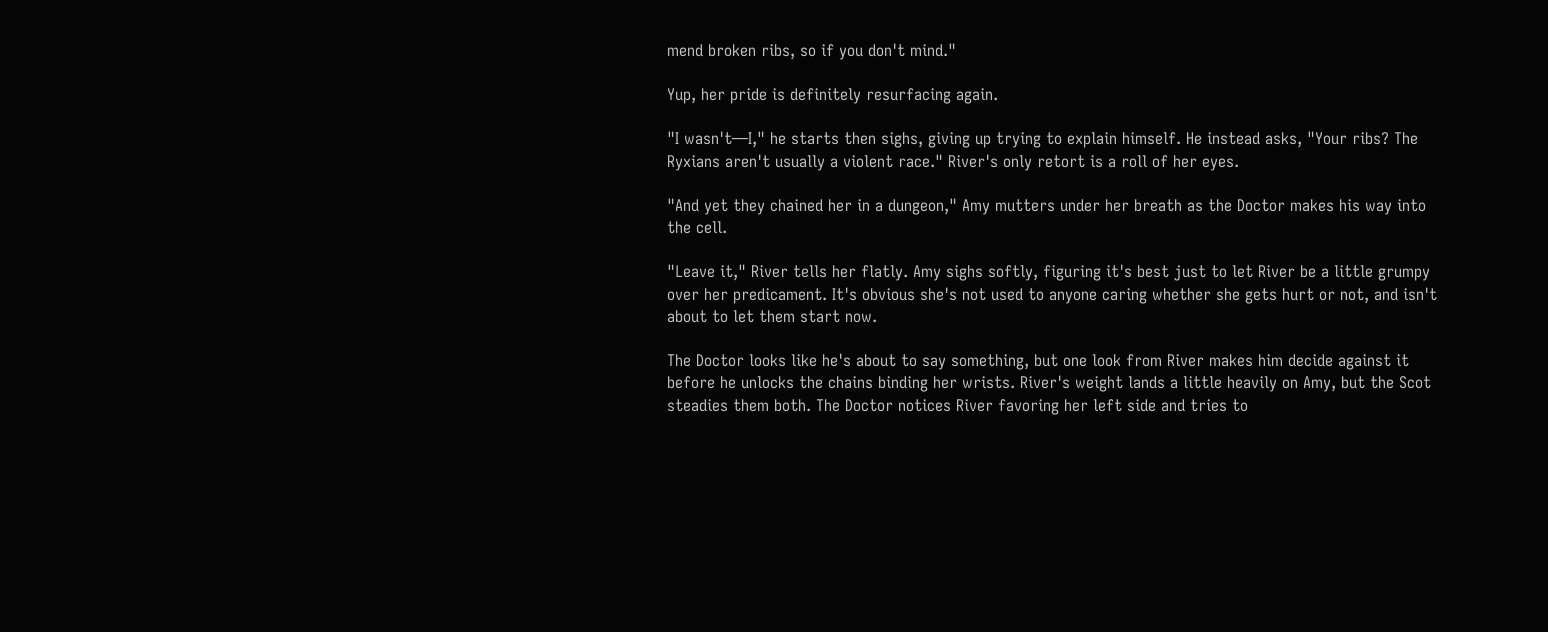mend broken ribs, so if you don't mind."

Yup, her pride is definitely resurfacing again.

"I wasn't—I," he starts then sighs, giving up trying to explain himself. He instead asks, "Your ribs? The Ryxians aren't usually a violent race." River's only retort is a roll of her eyes.

"And yet they chained her in a dungeon," Amy mutters under her breath as the Doctor makes his way into the cell.

"Leave it," River tells her flatly. Amy sighs softly, figuring it's best just to let River be a little grumpy over her predicament. It's obvious she's not used to anyone caring whether she gets hurt or not, and isn't about to let them start now.

The Doctor looks like he's about to say something, but one look from River makes him decide against it before he unlocks the chains binding her wrists. River's weight lands a little heavily on Amy, but the Scot steadies them both. The Doctor notices River favoring her left side and tries to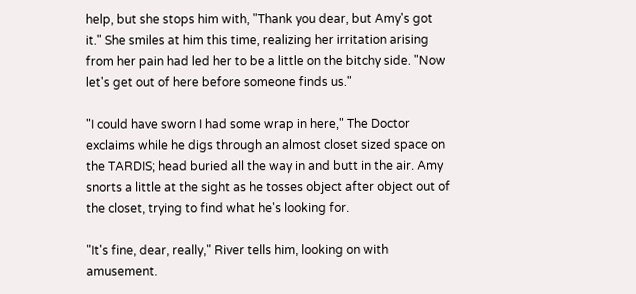help, but she stops him with, "Thank you dear, but Amy's got it." She smiles at him this time, realizing her irritation arising from her pain had led her to be a little on the bitchy side. "Now let's get out of here before someone finds us."

"I could have sworn I had some wrap in here," The Doctor exclaims while he digs through an almost closet sized space on the TARDIS; head buried all the way in and butt in the air. Amy snorts a little at the sight as he tosses object after object out of the closet, trying to find what he's looking for.

"It's fine, dear, really," River tells him, looking on with amusement.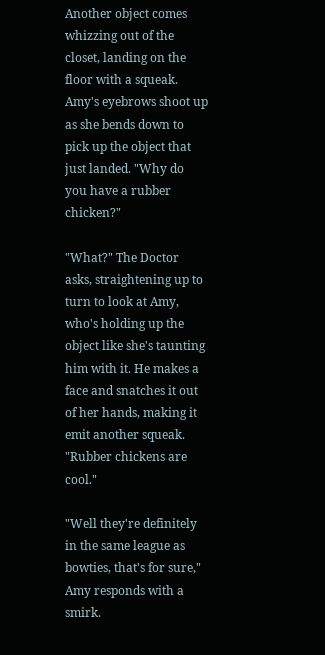Another object comes whizzing out of the closet, landing on the floor with a squeak. Amy's eyebrows shoot up as she bends down to pick up the object that just landed. "Why do you have a rubber chicken?"

"What?" The Doctor asks, straightening up to turn to look at Amy, who's holding up the object like she's taunting him with it. He makes a face and snatches it out of her hands, making it emit another squeak. "Rubber chickens are cool."

"Well they're definitely in the same league as bowties, that's for sure," Amy responds with a smirk.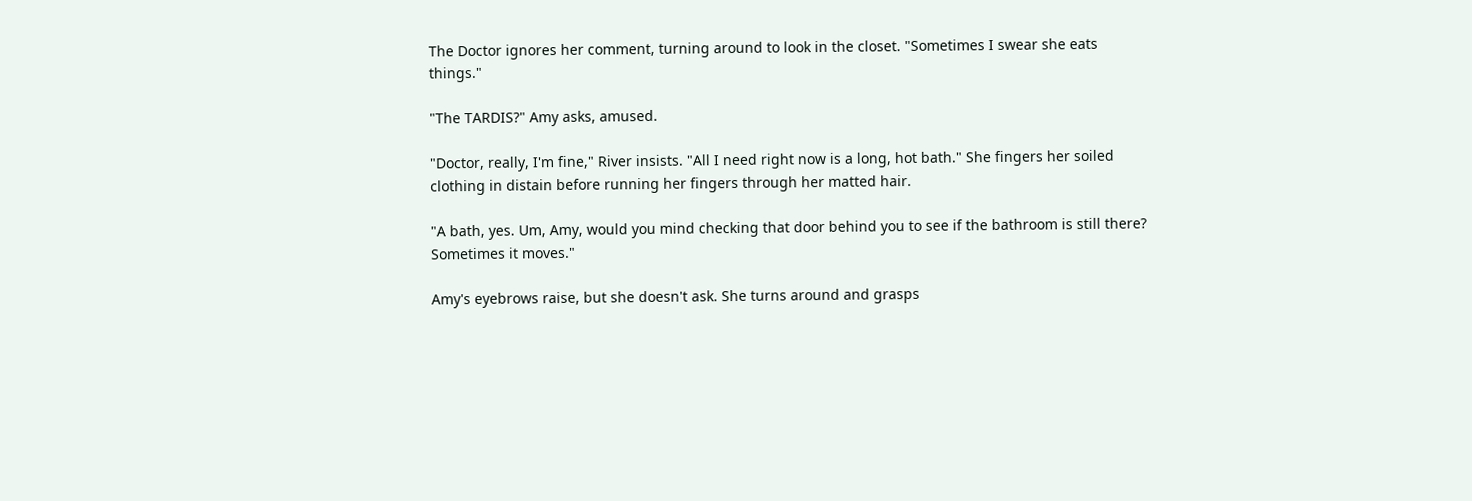The Doctor ignores her comment, turning around to look in the closet. "Sometimes I swear she eats things."

"The TARDIS?" Amy asks, amused.

"Doctor, really, I'm fine," River insists. "All I need right now is a long, hot bath." She fingers her soiled clothing in distain before running her fingers through her matted hair.

"A bath, yes. Um, Amy, would you mind checking that door behind you to see if the bathroom is still there? Sometimes it moves."

Amy's eyebrows raise, but she doesn't ask. She turns around and grasps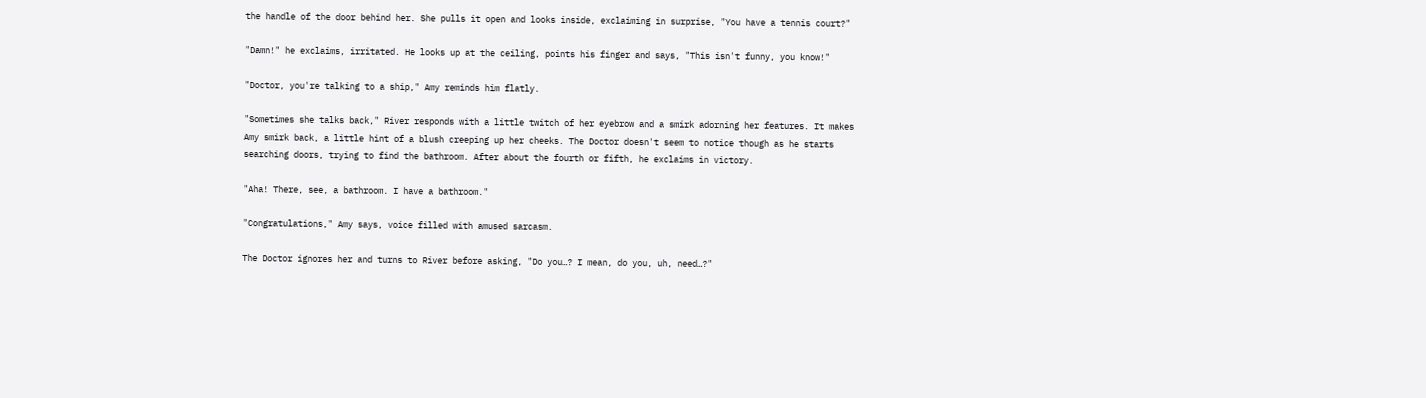the handle of the door behind her. She pulls it open and looks inside, exclaiming in surprise, "You have a tennis court?"

"Damn!" he exclaims, irritated. He looks up at the ceiling, points his finger and says, "This isn't funny, you know!"

"Doctor, you're talking to a ship," Amy reminds him flatly.

"Sometimes she talks back," River responds with a little twitch of her eyebrow and a smirk adorning her features. It makes Amy smirk back, a little hint of a blush creeping up her cheeks. The Doctor doesn't seem to notice though as he starts searching doors, trying to find the bathroom. After about the fourth or fifth, he exclaims in victory.

"Aha! There, see, a bathroom. I have a bathroom."

"Congratulations," Amy says, voice filled with amused sarcasm.

The Doctor ignores her and turns to River before asking, "Do you…? I mean, do you, uh, need…?"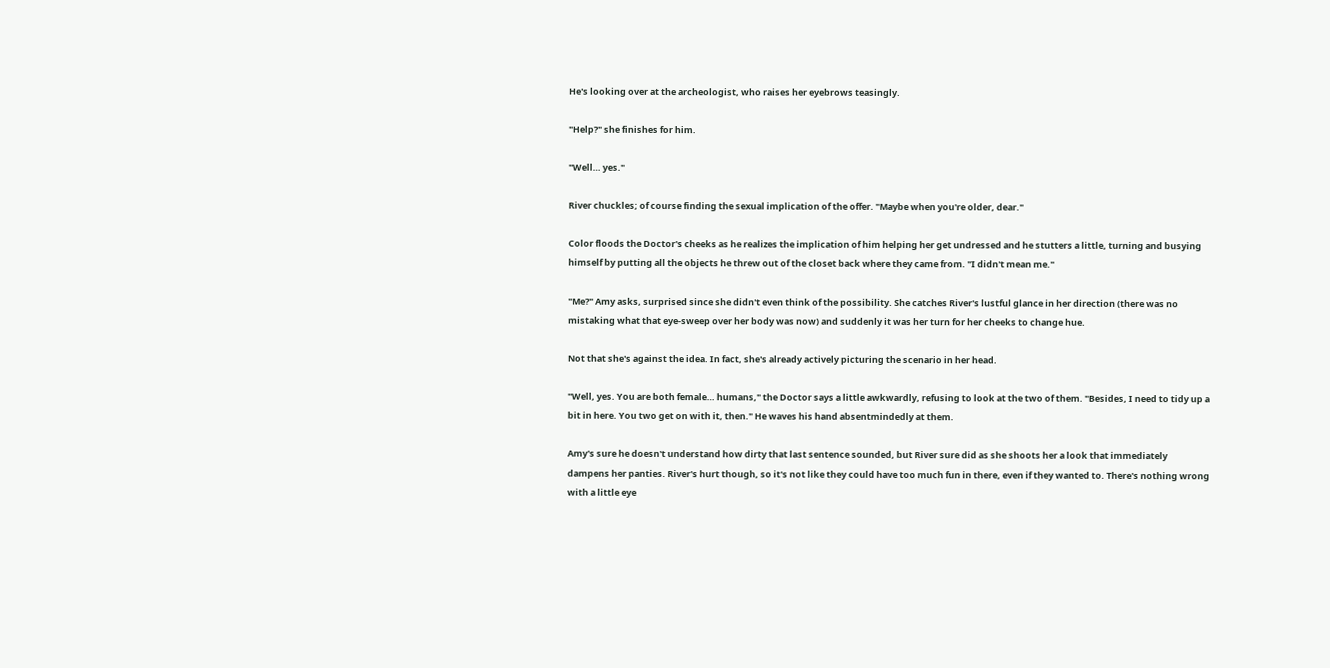He's looking over at the archeologist, who raises her eyebrows teasingly.

"Help?" she finishes for him.

"Well… yes."

River chuckles; of course finding the sexual implication of the offer. "Maybe when you're older, dear."

Color floods the Doctor's cheeks as he realizes the implication of him helping her get undressed and he stutters a little, turning and busying himself by putting all the objects he threw out of the closet back where they came from. "I didn't mean me."

"Me?" Amy asks, surprised since she didn't even think of the possibility. She catches River's lustful glance in her direction (there was no mistaking what that eye-sweep over her body was now) and suddenly it was her turn for her cheeks to change hue.

Not that she's against the idea. In fact, she's already actively picturing the scenario in her head.

"Well, yes. You are both female… humans," the Doctor says a little awkwardly, refusing to look at the two of them. "Besides, I need to tidy up a bit in here. You two get on with it, then." He waves his hand absentmindedly at them.

Amy's sure he doesn't understand how dirty that last sentence sounded, but River sure did as she shoots her a look that immediately dampens her panties. River's hurt though, so it's not like they could have too much fun in there, even if they wanted to. There's nothing wrong with a little eye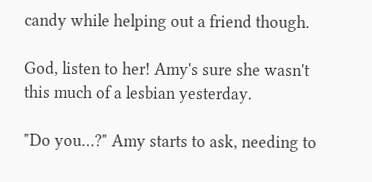candy while helping out a friend though.

God, listen to her! Amy's sure she wasn't this much of a lesbian yesterday.

"Do you…?" Amy starts to ask, needing to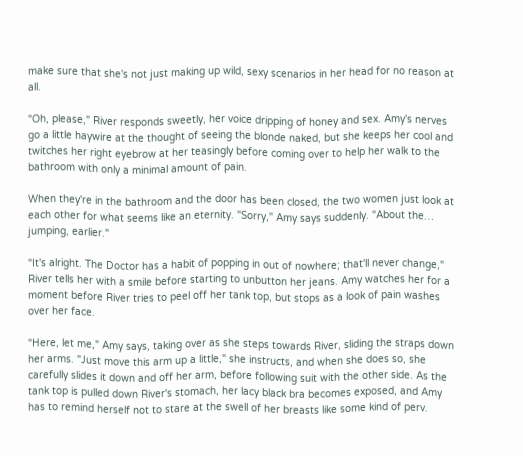make sure that she's not just making up wild, sexy scenarios in her head for no reason at all.

"Oh, please," River responds sweetly, her voice dripping of honey and sex. Amy's nerves go a little haywire at the thought of seeing the blonde naked, but she keeps her cool and twitches her right eyebrow at her teasingly before coming over to help her walk to the bathroom with only a minimal amount of pain.

When they're in the bathroom and the door has been closed, the two women just look at each other for what seems like an eternity. "Sorry," Amy says suddenly. "About the… jumping, earlier."

"It's alright. The Doctor has a habit of popping in out of nowhere; that'll never change," River tells her with a smile before starting to unbutton her jeans. Amy watches her for a moment before River tries to peel off her tank top, but stops as a look of pain washes over her face.

"Here, let me," Amy says, taking over as she steps towards River, sliding the straps down her arms. "Just move this arm up a little," she instructs, and when she does so, she carefully slides it down and off her arm, before following suit with the other side. As the tank top is pulled down River's stomach, her lacy black bra becomes exposed, and Amy has to remind herself not to stare at the swell of her breasts like some kind of perv.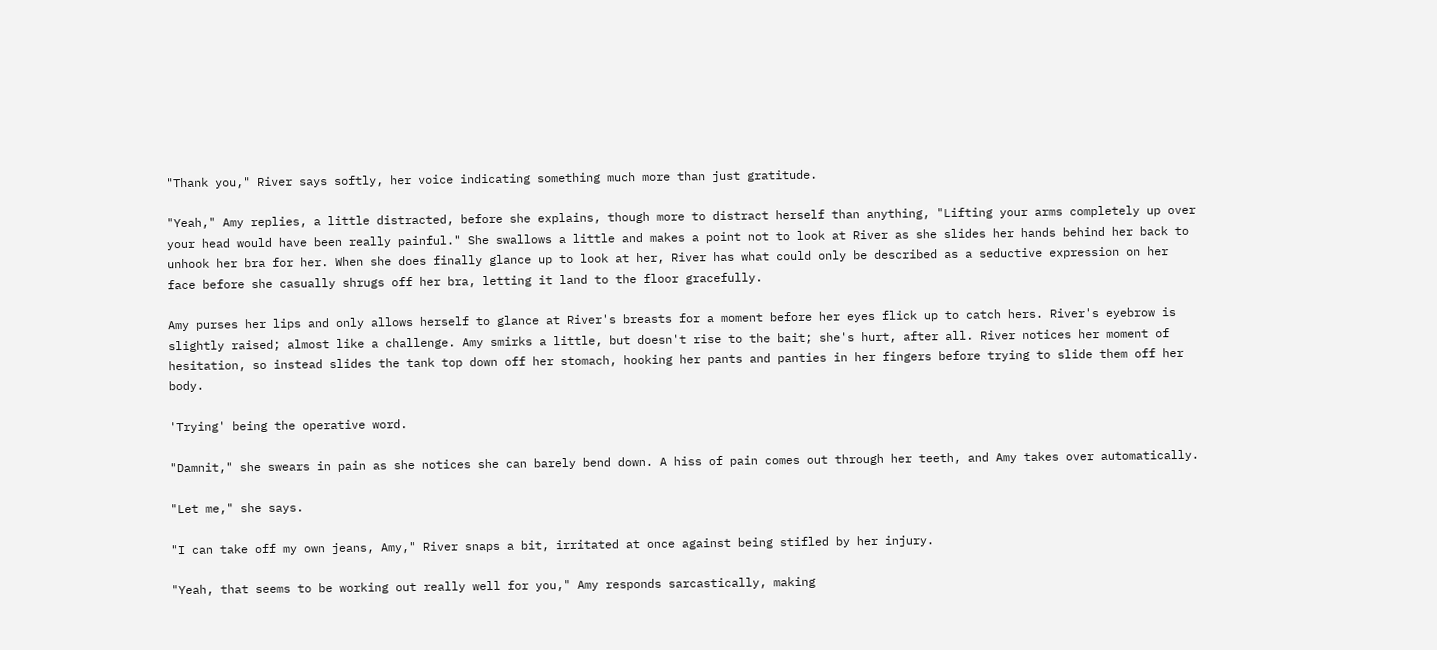"Thank you," River says softly, her voice indicating something much more than just gratitude.

"Yeah," Amy replies, a little distracted, before she explains, though more to distract herself than anything, "Lifting your arms completely up over your head would have been really painful." She swallows a little and makes a point not to look at River as she slides her hands behind her back to unhook her bra for her. When she does finally glance up to look at her, River has what could only be described as a seductive expression on her face before she casually shrugs off her bra, letting it land to the floor gracefully.

Amy purses her lips and only allows herself to glance at River's breasts for a moment before her eyes flick up to catch hers. River's eyebrow is slightly raised; almost like a challenge. Amy smirks a little, but doesn't rise to the bait; she's hurt, after all. River notices her moment of hesitation, so instead slides the tank top down off her stomach, hooking her pants and panties in her fingers before trying to slide them off her body.

'Trying' being the operative word.

"Damnit," she swears in pain as she notices she can barely bend down. A hiss of pain comes out through her teeth, and Amy takes over automatically.

"Let me," she says.

"I can take off my own jeans, Amy," River snaps a bit, irritated at once against being stifled by her injury.

"Yeah, that seems to be working out really well for you," Amy responds sarcastically, making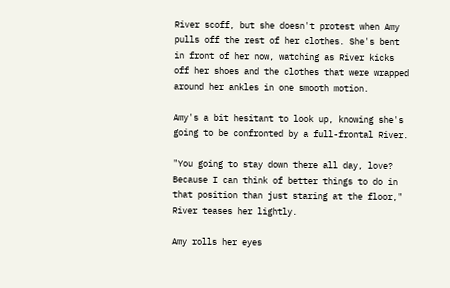River scoff, but she doesn't protest when Amy pulls off the rest of her clothes. She's bent in front of her now, watching as River kicks off her shoes and the clothes that were wrapped around her ankles in one smooth motion.

Amy's a bit hesitant to look up, knowing she's going to be confronted by a full-frontal River.

"You going to stay down there all day, love? Because I can think of better things to do in that position than just staring at the floor," River teases her lightly.

Amy rolls her eyes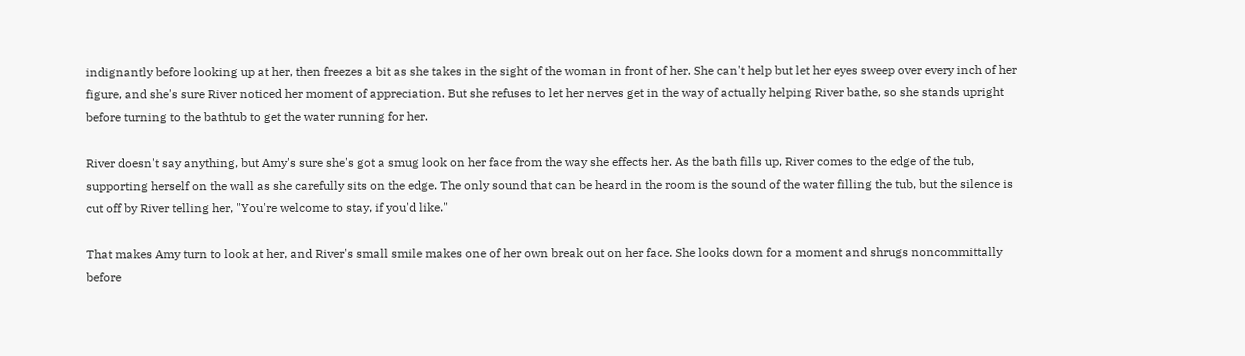indignantly before looking up at her, then freezes a bit as she takes in the sight of the woman in front of her. She can't help but let her eyes sweep over every inch of her figure, and she's sure River noticed her moment of appreciation. But she refuses to let her nerves get in the way of actually helping River bathe, so she stands upright before turning to the bathtub to get the water running for her.

River doesn't say anything, but Amy's sure she's got a smug look on her face from the way she effects her. As the bath fills up, River comes to the edge of the tub, supporting herself on the wall as she carefully sits on the edge. The only sound that can be heard in the room is the sound of the water filling the tub, but the silence is cut off by River telling her, "You're welcome to stay, if you'd like."

That makes Amy turn to look at her, and River's small smile makes one of her own break out on her face. She looks down for a moment and shrugs noncommittally before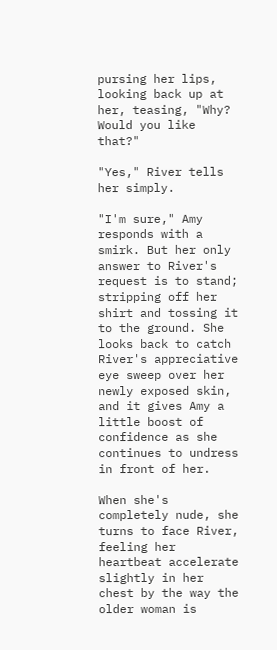pursing her lips, looking back up at her, teasing, "Why? Would you like that?"

"Yes," River tells her simply.

"I'm sure," Amy responds with a smirk. But her only answer to River's request is to stand; stripping off her shirt and tossing it to the ground. She looks back to catch River's appreciative eye sweep over her newly exposed skin, and it gives Amy a little boost of confidence as she continues to undress in front of her.

When she's completely nude, she turns to face River, feeling her heartbeat accelerate slightly in her chest by the way the older woman is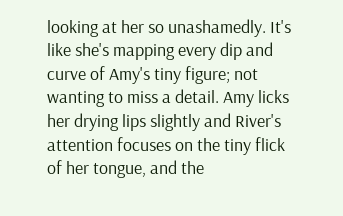looking at her so unashamedly. It's like she's mapping every dip and curve of Amy's tiny figure; not wanting to miss a detail. Amy licks her drying lips slightly and River's attention focuses on the tiny flick of her tongue, and the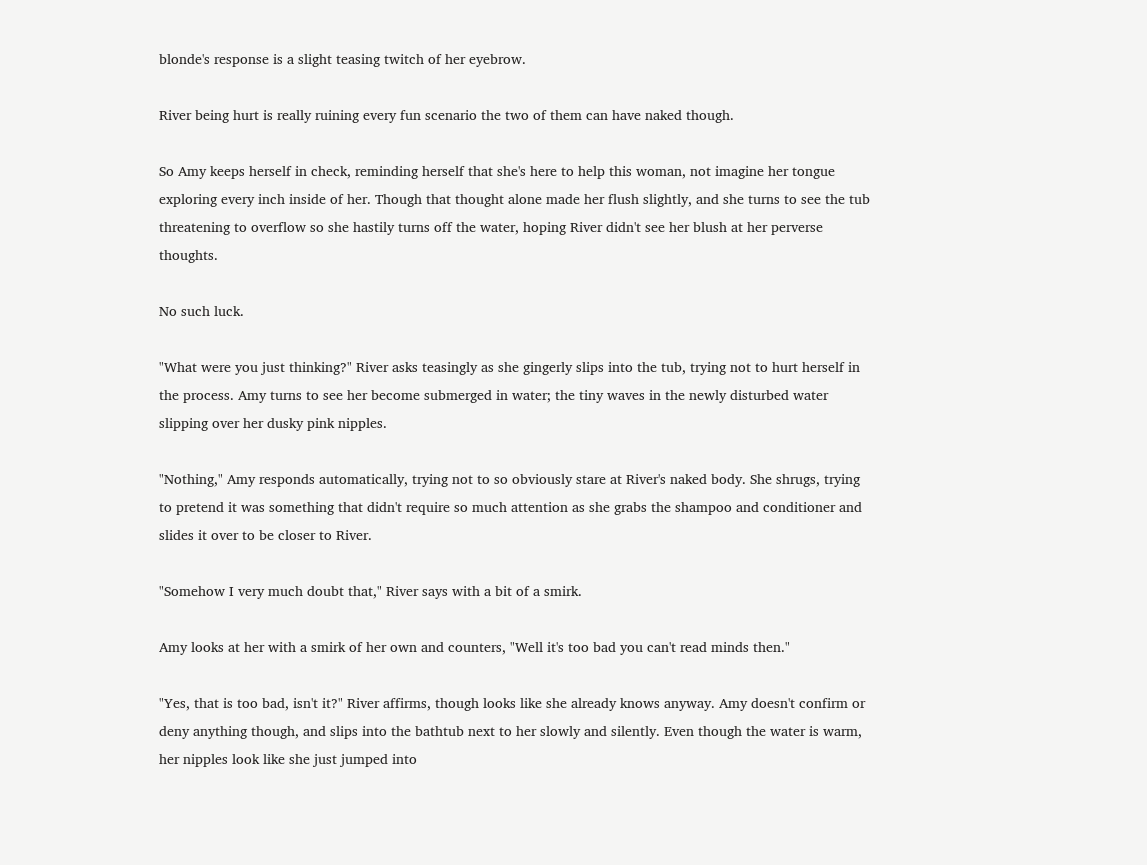blonde's response is a slight teasing twitch of her eyebrow.

River being hurt is really ruining every fun scenario the two of them can have naked though.

So Amy keeps herself in check, reminding herself that she's here to help this woman, not imagine her tongue exploring every inch inside of her. Though that thought alone made her flush slightly, and she turns to see the tub threatening to overflow so she hastily turns off the water, hoping River didn't see her blush at her perverse thoughts.

No such luck.

"What were you just thinking?" River asks teasingly as she gingerly slips into the tub, trying not to hurt herself in the process. Amy turns to see her become submerged in water; the tiny waves in the newly disturbed water slipping over her dusky pink nipples.

"Nothing," Amy responds automatically, trying not to so obviously stare at River's naked body. She shrugs, trying to pretend it was something that didn't require so much attention as she grabs the shampoo and conditioner and slides it over to be closer to River.

"Somehow I very much doubt that," River says with a bit of a smirk.

Amy looks at her with a smirk of her own and counters, "Well it's too bad you can't read minds then."

"Yes, that is too bad, isn't it?" River affirms, though looks like she already knows anyway. Amy doesn't confirm or deny anything though, and slips into the bathtub next to her slowly and silently. Even though the water is warm, her nipples look like she just jumped into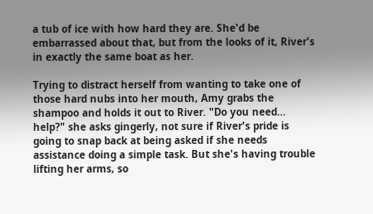a tub of ice with how hard they are. She'd be embarrassed about that, but from the looks of it, River's in exactly the same boat as her.

Trying to distract herself from wanting to take one of those hard nubs into her mouth, Amy grabs the shampoo and holds it out to River. "Do you need… help?" she asks gingerly, not sure if River's pride is going to snap back at being asked if she needs assistance doing a simple task. But she's having trouble lifting her arms, so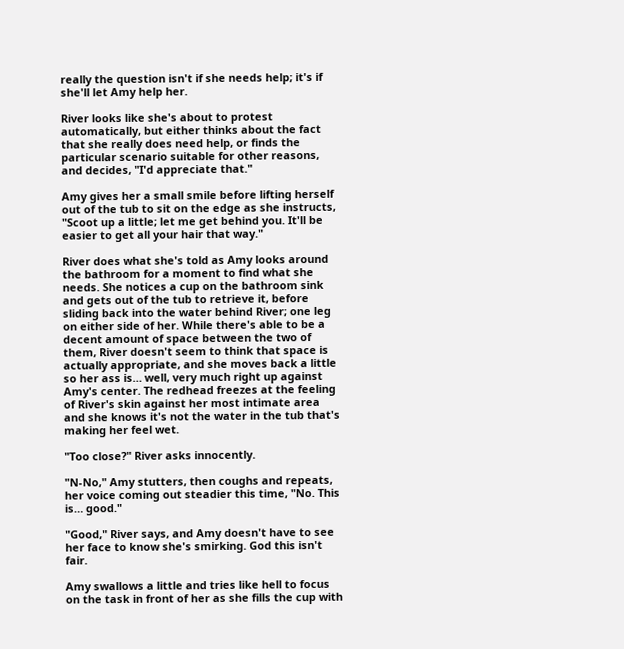really the question isn't if she needs help; it's if she'll let Amy help her.

River looks like she's about to protest automatically, but either thinks about the fact that she really does need help, or finds the particular scenario suitable for other reasons, and decides, "I'd appreciate that."

Amy gives her a small smile before lifting herself out of the tub to sit on the edge as she instructs, "Scoot up a little; let me get behind you. It'll be easier to get all your hair that way."

River does what she's told as Amy looks around the bathroom for a moment to find what she needs. She notices a cup on the bathroom sink and gets out of the tub to retrieve it, before sliding back into the water behind River; one leg on either side of her. While there's able to be a decent amount of space between the two of them, River doesn't seem to think that space is actually appropriate, and she moves back a little so her ass is… well, very much right up against Amy's center. The redhead freezes at the feeling of River's skin against her most intimate area and she knows it's not the water in the tub that's making her feel wet.

"Too close?" River asks innocently.

"N-No," Amy stutters, then coughs and repeats, her voice coming out steadier this time, "No. This is… good."

"Good," River says, and Amy doesn't have to see her face to know she's smirking. God this isn't fair.

Amy swallows a little and tries like hell to focus on the task in front of her as she fills the cup with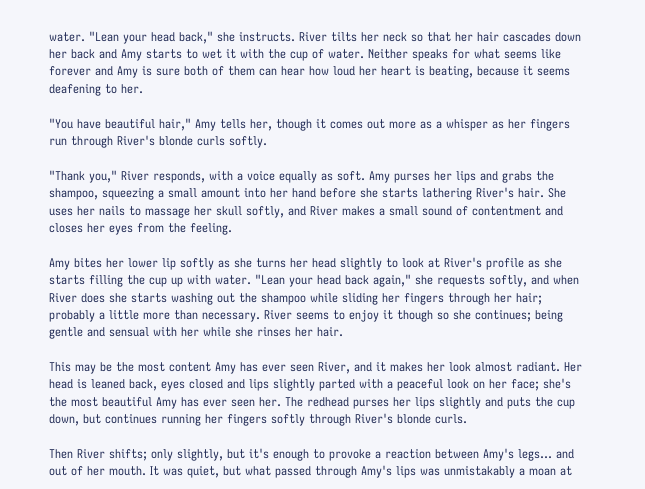water. "Lean your head back," she instructs. River tilts her neck so that her hair cascades down her back and Amy starts to wet it with the cup of water. Neither speaks for what seems like forever and Amy is sure both of them can hear how loud her heart is beating, because it seems deafening to her.

"You have beautiful hair," Amy tells her, though it comes out more as a whisper as her fingers run through River's blonde curls softly.

"Thank you," River responds, with a voice equally as soft. Amy purses her lips and grabs the shampoo, squeezing a small amount into her hand before she starts lathering River's hair. She uses her nails to massage her skull softly, and River makes a small sound of contentment and closes her eyes from the feeling.

Amy bites her lower lip softly as she turns her head slightly to look at River's profile as she starts filling the cup up with water. "Lean your head back again," she requests softly, and when River does she starts washing out the shampoo while sliding her fingers through her hair; probably a little more than necessary. River seems to enjoy it though so she continues; being gentle and sensual with her while she rinses her hair.

This may be the most content Amy has ever seen River, and it makes her look almost radiant. Her head is leaned back, eyes closed and lips slightly parted with a peaceful look on her face; she's the most beautiful Amy has ever seen her. The redhead purses her lips slightly and puts the cup down, but continues running her fingers softly through River's blonde curls.

Then River shifts; only slightly, but it's enough to provoke a reaction between Amy's legs… and out of her mouth. It was quiet, but what passed through Amy's lips was unmistakably a moan at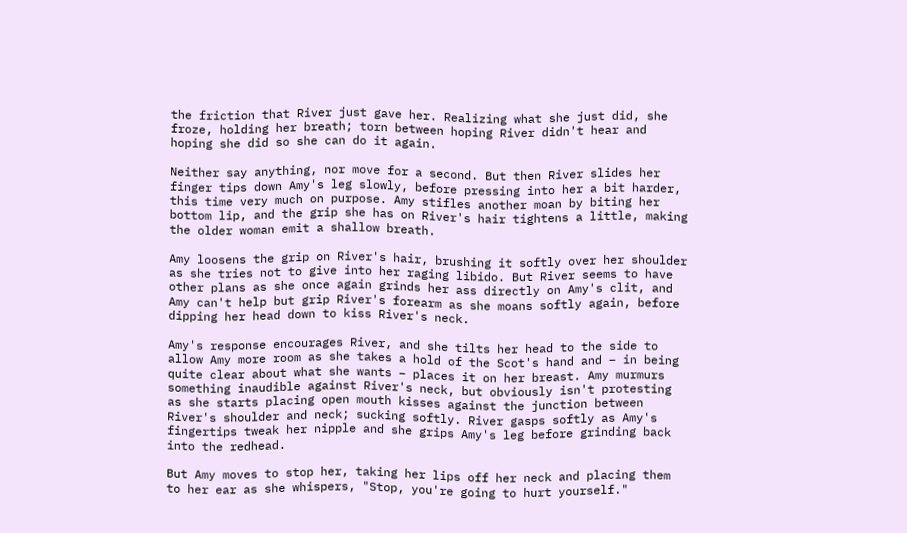the friction that River just gave her. Realizing what she just did, she froze, holding her breath; torn between hoping River didn't hear and hoping she did so she can do it again.

Neither say anything, nor move for a second. But then River slides her finger tips down Amy's leg slowly, before pressing into her a bit harder, this time very much on purpose. Amy stifles another moan by biting her bottom lip, and the grip she has on River's hair tightens a little, making the older woman emit a shallow breath.

Amy loosens the grip on River's hair, brushing it softly over her shoulder as she tries not to give into her raging libido. But River seems to have other plans as she once again grinds her ass directly on Amy's clit, and Amy can't help but grip River's forearm as she moans softly again, before dipping her head down to kiss River's neck.

Amy's response encourages River, and she tilts her head to the side to allow Amy more room as she takes a hold of the Scot's hand and – in being quite clear about what she wants – places it on her breast. Amy murmurs something inaudible against River's neck, but obviously isn't protesting as she starts placing open mouth kisses against the junction between River's shoulder and neck; sucking softly. River gasps softly as Amy's fingertips tweak her nipple and she grips Amy's leg before grinding back into the redhead.

But Amy moves to stop her, taking her lips off her neck and placing them to her ear as she whispers, "Stop, you're going to hurt yourself."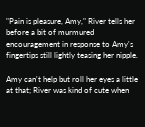"Pain is pleasure, Amy," River tells her before a bit of murmured encouragement in response to Amy's fingertips still lightly teasing her nipple.

Amy can't help but roll her eyes a little at that; River was kind of cute when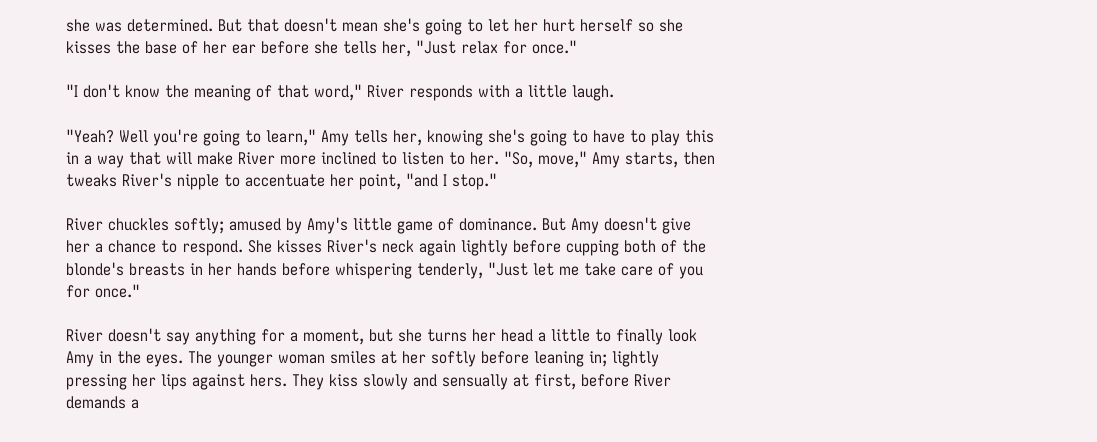she was determined. But that doesn't mean she's going to let her hurt herself so she kisses the base of her ear before she tells her, "Just relax for once."

"I don't know the meaning of that word," River responds with a little laugh.

"Yeah? Well you're going to learn," Amy tells her, knowing she's going to have to play this in a way that will make River more inclined to listen to her. "So, move," Amy starts, then tweaks River's nipple to accentuate her point, "and I stop."

River chuckles softly; amused by Amy's little game of dominance. But Amy doesn't give her a chance to respond. She kisses River's neck again lightly before cupping both of the blonde's breasts in her hands before whispering tenderly, "Just let me take care of you for once."

River doesn't say anything for a moment, but she turns her head a little to finally look Amy in the eyes. The younger woman smiles at her softly before leaning in; lightly pressing her lips against hers. They kiss slowly and sensually at first, before River demands a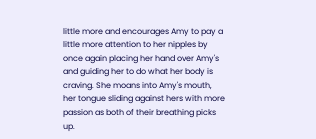little more and encourages Amy to pay a little more attention to her nipples by once again placing her hand over Amy's and guiding her to do what her body is craving. She moans into Amy's mouth, her tongue sliding against hers with more passion as both of their breathing picks up.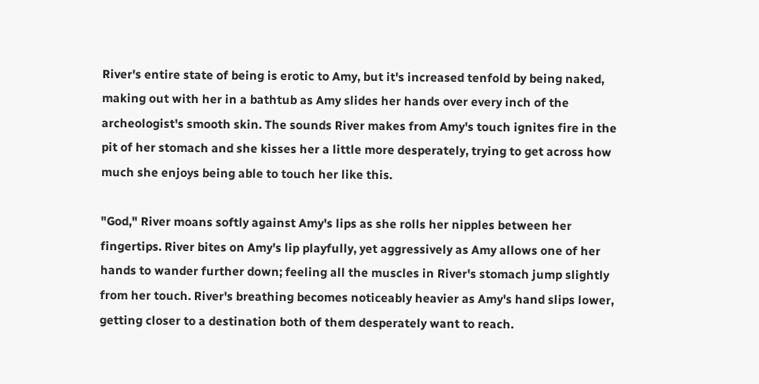River's entire state of being is erotic to Amy, but it's increased tenfold by being naked, making out with her in a bathtub as Amy slides her hands over every inch of the archeologist's smooth skin. The sounds River makes from Amy's touch ignites fire in the pit of her stomach and she kisses her a little more desperately, trying to get across how much she enjoys being able to touch her like this.

"God," River moans softly against Amy's lips as she rolls her nipples between her fingertips. River bites on Amy's lip playfully, yet aggressively as Amy allows one of her hands to wander further down; feeling all the muscles in River's stomach jump slightly from her touch. River's breathing becomes noticeably heavier as Amy's hand slips lower, getting closer to a destination both of them desperately want to reach.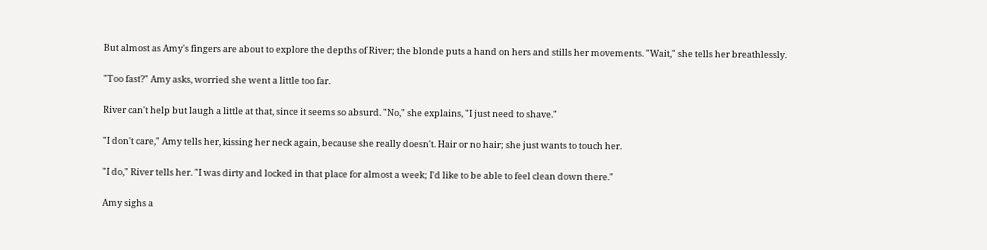But almost as Amy's fingers are about to explore the depths of River; the blonde puts a hand on hers and stills her movements. "Wait," she tells her breathlessly.

"Too fast?" Amy asks, worried she went a little too far.

River can't help but laugh a little at that, since it seems so absurd. "No," she explains, "I just need to shave."

"I don't care," Amy tells her, kissing her neck again, because she really doesn't. Hair or no hair; she just wants to touch her.

"I do," River tells her. "I was dirty and locked in that place for almost a week; I'd like to be able to feel clean down there."

Amy sighs a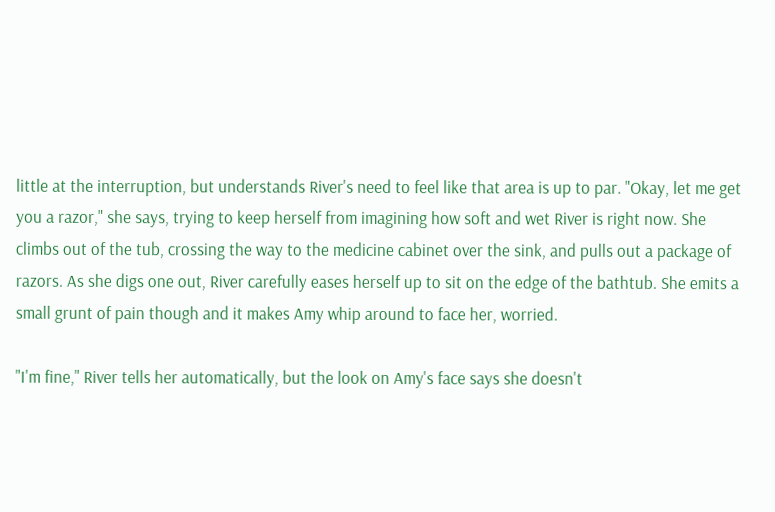little at the interruption, but understands River's need to feel like that area is up to par. "Okay, let me get you a razor," she says, trying to keep herself from imagining how soft and wet River is right now. She climbs out of the tub, crossing the way to the medicine cabinet over the sink, and pulls out a package of razors. As she digs one out, River carefully eases herself up to sit on the edge of the bathtub. She emits a small grunt of pain though and it makes Amy whip around to face her, worried.

"I'm fine," River tells her automatically, but the look on Amy's face says she doesn't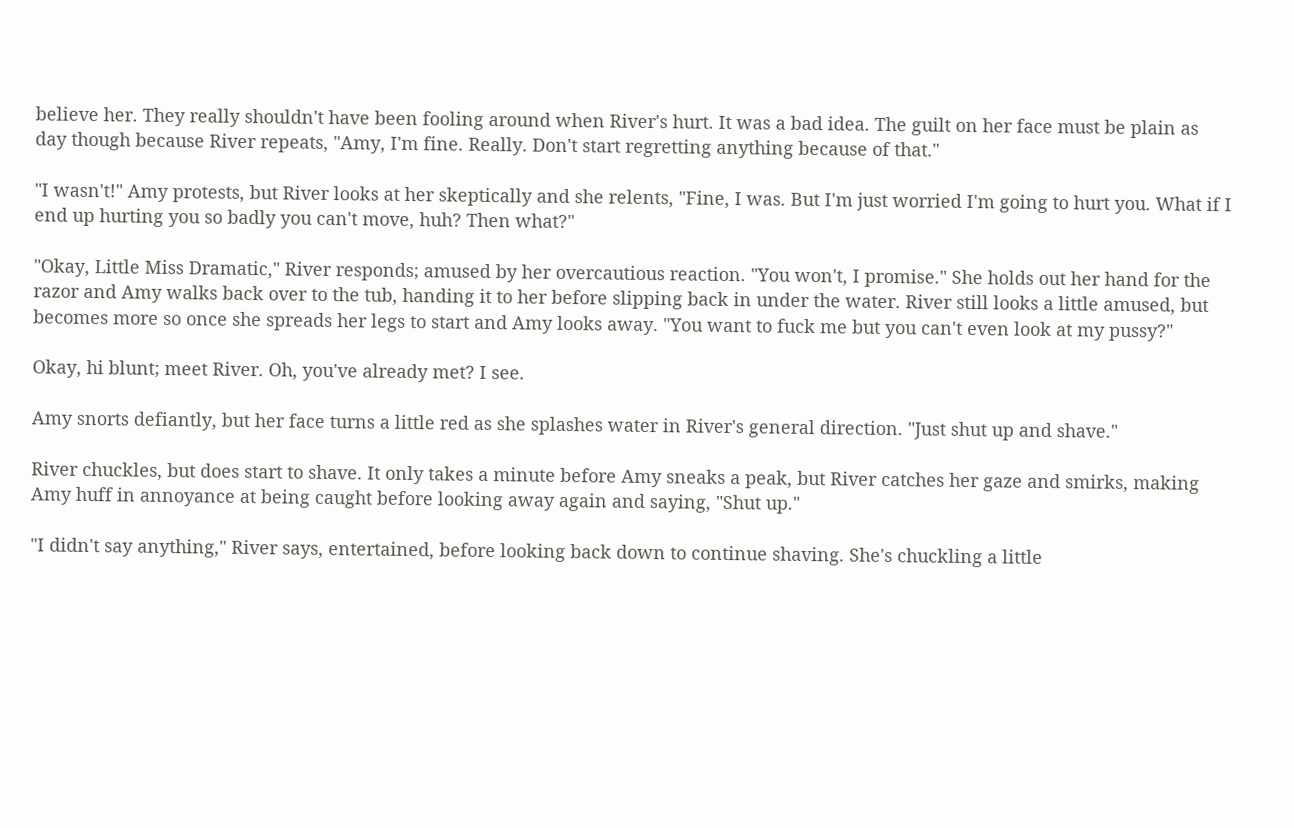believe her. They really shouldn't have been fooling around when River's hurt. It was a bad idea. The guilt on her face must be plain as day though because River repeats, "Amy, I'm fine. Really. Don't start regretting anything because of that."

"I wasn't!" Amy protests, but River looks at her skeptically and she relents, "Fine, I was. But I'm just worried I'm going to hurt you. What if I end up hurting you so badly you can't move, huh? Then what?"

"Okay, Little Miss Dramatic," River responds; amused by her overcautious reaction. "You won't, I promise." She holds out her hand for the razor and Amy walks back over to the tub, handing it to her before slipping back in under the water. River still looks a little amused, but becomes more so once she spreads her legs to start and Amy looks away. "You want to fuck me but you can't even look at my pussy?"

Okay, hi blunt; meet River. Oh, you've already met? I see.

Amy snorts defiantly, but her face turns a little red as she splashes water in River's general direction. "Just shut up and shave."

River chuckles, but does start to shave. It only takes a minute before Amy sneaks a peak, but River catches her gaze and smirks, making Amy huff in annoyance at being caught before looking away again and saying, "Shut up."

"I didn't say anything," River says, entertained, before looking back down to continue shaving. She's chuckling a little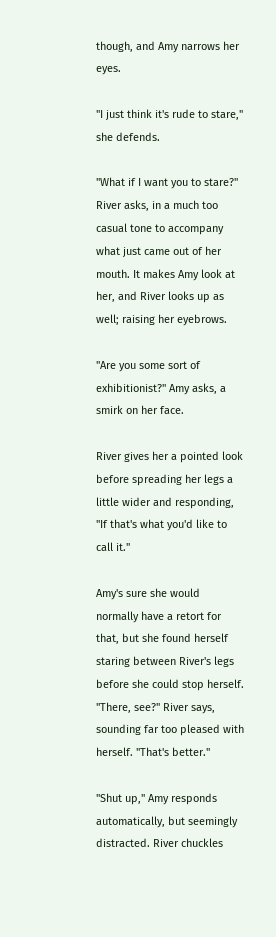though, and Amy narrows her eyes.

"I just think it's rude to stare," she defends.

"What if I want you to stare?" River asks, in a much too casual tone to accompany what just came out of her mouth. It makes Amy look at her, and River looks up as well; raising her eyebrows.

"Are you some sort of exhibitionist?" Amy asks, a smirk on her face.

River gives her a pointed look before spreading her legs a little wider and responding, "If that's what you'd like to call it."

Amy's sure she would normally have a retort for that, but she found herself staring between River's legs before she could stop herself. "There, see?" River says, sounding far too pleased with herself. "That's better."

"Shut up," Amy responds automatically, but seemingly distracted. River chuckles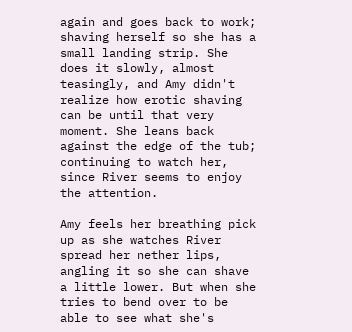again and goes back to work; shaving herself so she has a small landing strip. She does it slowly, almost teasingly, and Amy didn't realize how erotic shaving can be until that very moment. She leans back against the edge of the tub; continuing to watch her, since River seems to enjoy the attention.

Amy feels her breathing pick up as she watches River spread her nether lips, angling it so she can shave a little lower. But when she tries to bend over to be able to see what she's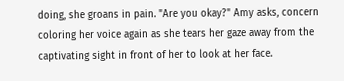doing, she groans in pain. "Are you okay?" Amy asks, concern coloring her voice again as she tears her gaze away from the captivating sight in front of her to look at her face.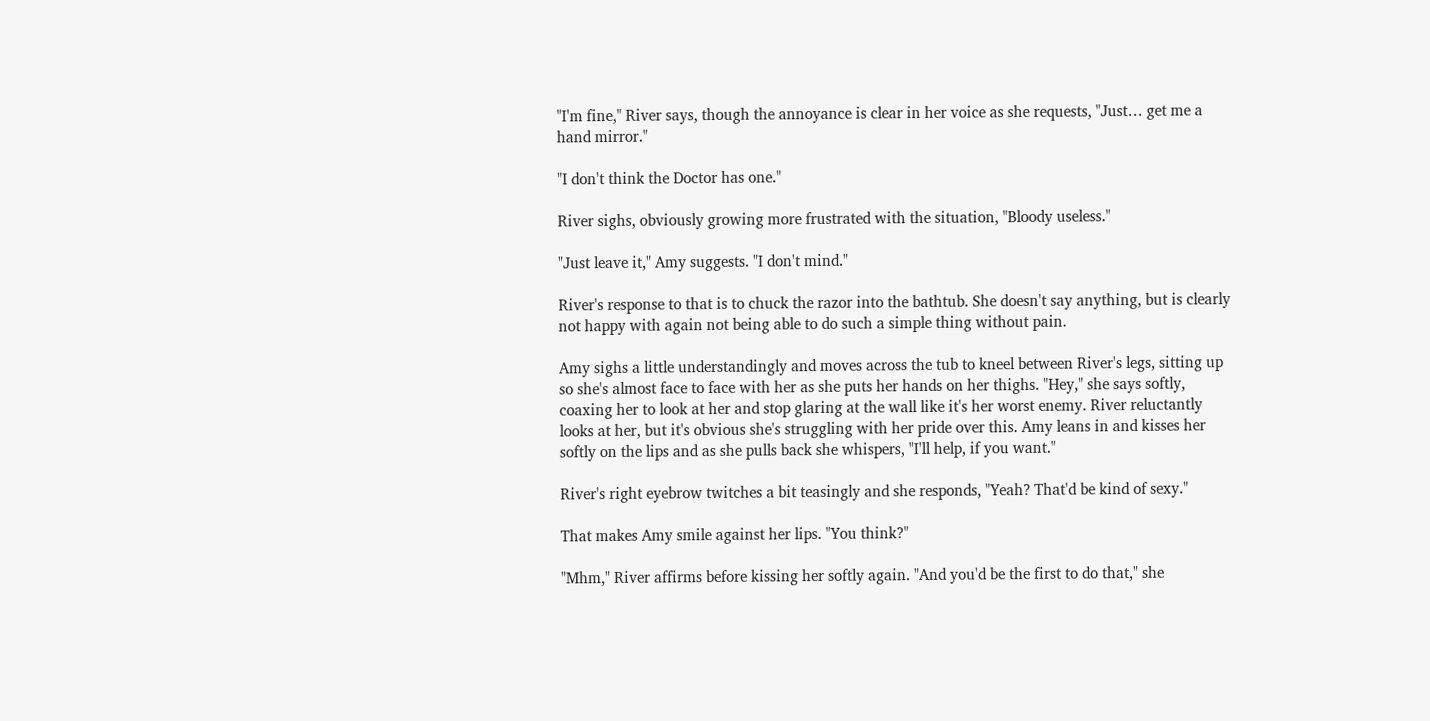"I'm fine," River says, though the annoyance is clear in her voice as she requests, "Just… get me a hand mirror."

"I don't think the Doctor has one."

River sighs, obviously growing more frustrated with the situation, "Bloody useless."

"Just leave it," Amy suggests. "I don't mind."

River's response to that is to chuck the razor into the bathtub. She doesn't say anything, but is clearly not happy with again not being able to do such a simple thing without pain.

Amy sighs a little understandingly and moves across the tub to kneel between River's legs, sitting up so she's almost face to face with her as she puts her hands on her thighs. "Hey," she says softly, coaxing her to look at her and stop glaring at the wall like it's her worst enemy. River reluctantly looks at her, but it's obvious she's struggling with her pride over this. Amy leans in and kisses her softly on the lips and as she pulls back she whispers, "I'll help, if you want."

River's right eyebrow twitches a bit teasingly and she responds, "Yeah? That'd be kind of sexy."

That makes Amy smile against her lips. "You think?"

"Mhm," River affirms before kissing her softly again. "And you'd be the first to do that," she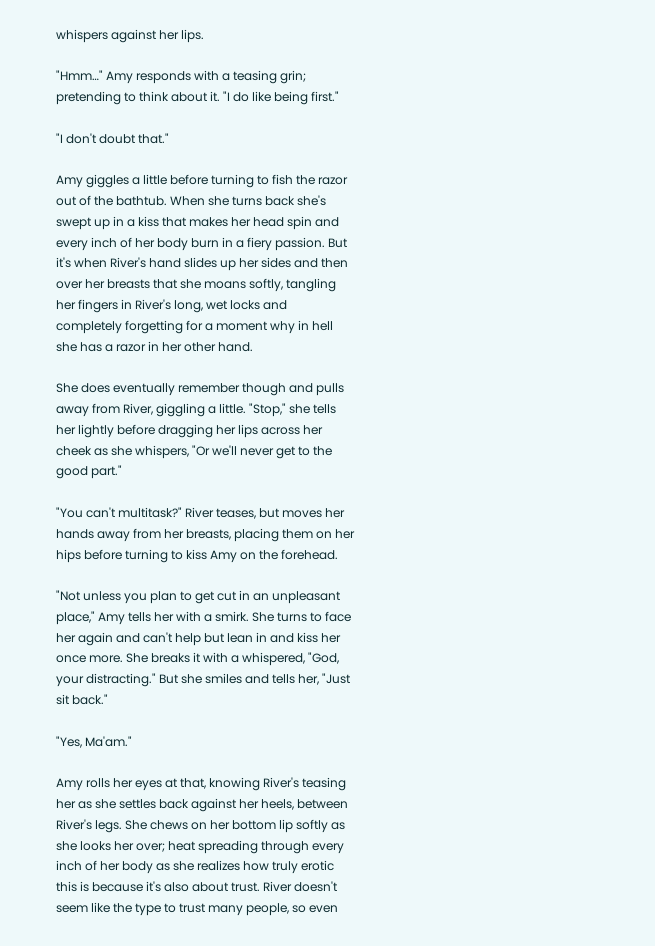whispers against her lips.

"Hmm…" Amy responds with a teasing grin; pretending to think about it. "I do like being first."

"I don't doubt that."

Amy giggles a little before turning to fish the razor out of the bathtub. When she turns back she's swept up in a kiss that makes her head spin and every inch of her body burn in a fiery passion. But it's when River's hand slides up her sides and then over her breasts that she moans softly, tangling her fingers in River's long, wet locks and completely forgetting for a moment why in hell she has a razor in her other hand.

She does eventually remember though and pulls away from River, giggling a little. "Stop," she tells her lightly before dragging her lips across her cheek as she whispers, "Or we'll never get to the good part."

"You can't multitask?" River teases, but moves her hands away from her breasts, placing them on her hips before turning to kiss Amy on the forehead.

"Not unless you plan to get cut in an unpleasant place," Amy tells her with a smirk. She turns to face her again and can't help but lean in and kiss her once more. She breaks it with a whispered, "God, your distracting." But she smiles and tells her, "Just sit back."

"Yes, Ma'am."

Amy rolls her eyes at that, knowing River's teasing her as she settles back against her heels, between River's legs. She chews on her bottom lip softly as she looks her over; heat spreading through every inch of her body as she realizes how truly erotic this is because it's also about trust. River doesn't seem like the type to trust many people, so even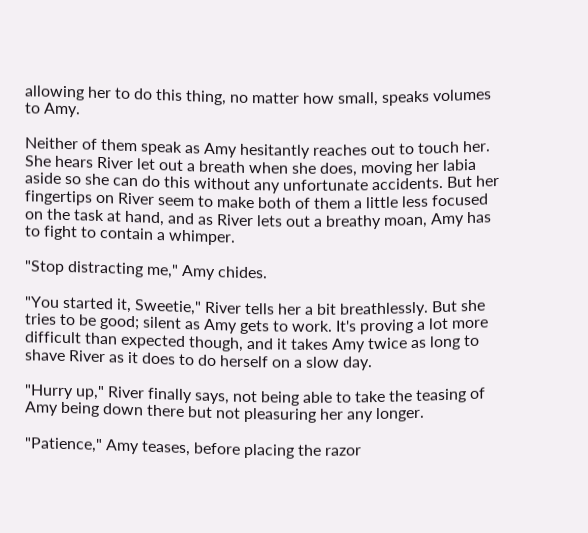allowing her to do this thing, no matter how small, speaks volumes to Amy.

Neither of them speak as Amy hesitantly reaches out to touch her. She hears River let out a breath when she does, moving her labia aside so she can do this without any unfortunate accidents. But her fingertips on River seem to make both of them a little less focused on the task at hand, and as River lets out a breathy moan, Amy has to fight to contain a whimper.

"Stop distracting me," Amy chides.

"You started it, Sweetie," River tells her a bit breathlessly. But she tries to be good; silent as Amy gets to work. It's proving a lot more difficult than expected though, and it takes Amy twice as long to shave River as it does to do herself on a slow day.

"Hurry up," River finally says, not being able to take the teasing of Amy being down there but not pleasuring her any longer.

"Patience," Amy teases, before placing the razor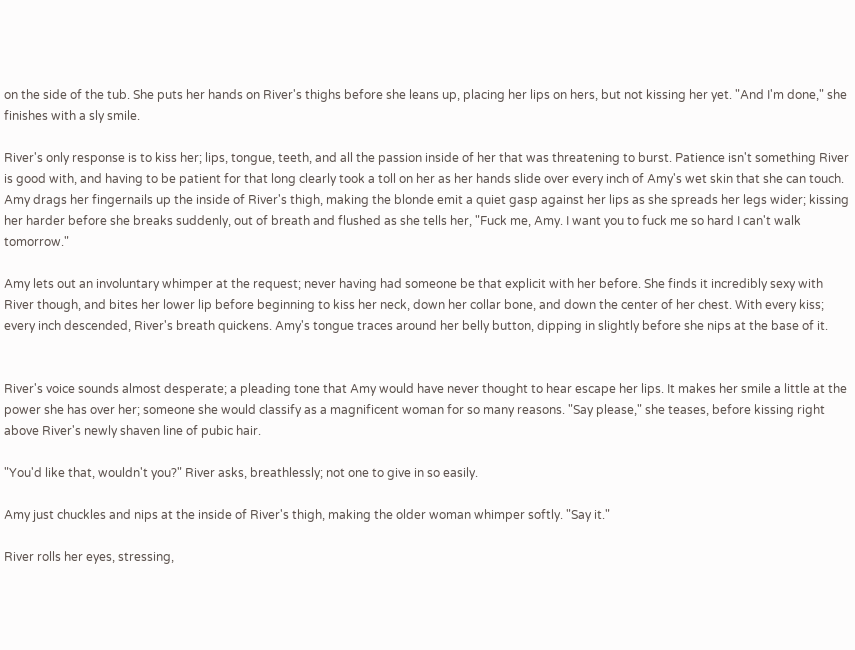on the side of the tub. She puts her hands on River's thighs before she leans up, placing her lips on hers, but not kissing her yet. "And I'm done," she finishes with a sly smile.

River's only response is to kiss her; lips, tongue, teeth, and all the passion inside of her that was threatening to burst. Patience isn't something River is good with, and having to be patient for that long clearly took a toll on her as her hands slide over every inch of Amy's wet skin that she can touch. Amy drags her fingernails up the inside of River's thigh, making the blonde emit a quiet gasp against her lips as she spreads her legs wider; kissing her harder before she breaks suddenly, out of breath and flushed as she tells her, "Fuck me, Amy. I want you to fuck me so hard I can't walk tomorrow."

Amy lets out an involuntary whimper at the request; never having had someone be that explicit with her before. She finds it incredibly sexy with River though, and bites her lower lip before beginning to kiss her neck, down her collar bone, and down the center of her chest. With every kiss; every inch descended, River's breath quickens. Amy's tongue traces around her belly button, dipping in slightly before she nips at the base of it.


River's voice sounds almost desperate; a pleading tone that Amy would have never thought to hear escape her lips. It makes her smile a little at the power she has over her; someone she would classify as a magnificent woman for so many reasons. "Say please," she teases, before kissing right above River's newly shaven line of pubic hair.

"You'd like that, wouldn't you?" River asks, breathlessly; not one to give in so easily.

Amy just chuckles and nips at the inside of River's thigh, making the older woman whimper softly. "Say it."

River rolls her eyes, stressing,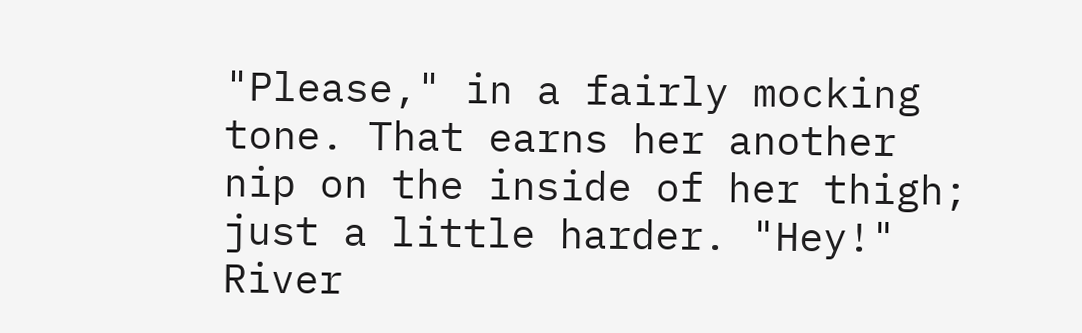"Please," in a fairly mocking tone. That earns her another nip on the inside of her thigh; just a little harder. "Hey!" River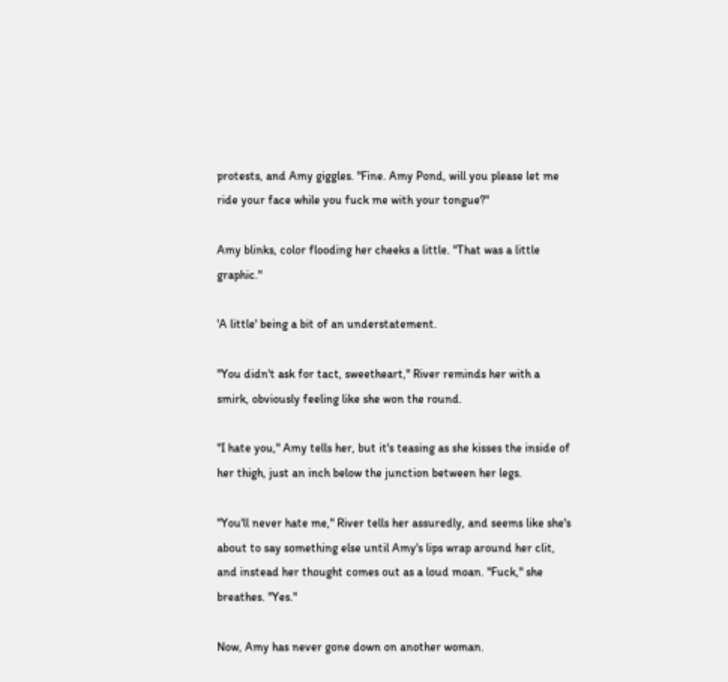protests, and Amy giggles. "Fine. Amy Pond, will you please let me ride your face while you fuck me with your tongue?"

Amy blinks, color flooding her cheeks a little. "That was a little graphic."

'A little' being a bit of an understatement.

"You didn't ask for tact, sweetheart," River reminds her with a smirk, obviously feeling like she won the round.

"I hate you," Amy tells her, but it's teasing as she kisses the inside of her thigh, just an inch below the junction between her legs.

"You'll never hate me," River tells her assuredly, and seems like she's about to say something else until Amy's lips wrap around her clit, and instead her thought comes out as a loud moan. "Fuck," she breathes. "Yes."

Now, Amy has never gone down on another woman.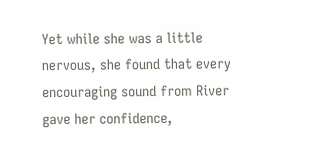Yet while she was a little nervous, she found that every encouraging sound from River gave her confidence,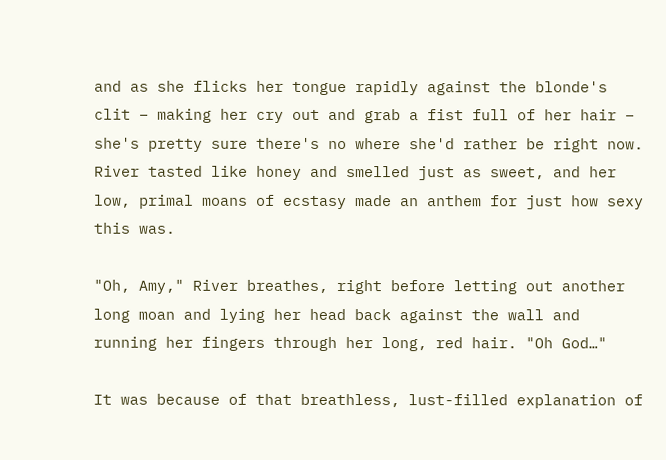and as she flicks her tongue rapidly against the blonde's clit – making her cry out and grab a fist full of her hair – she's pretty sure there's no where she'd rather be right now. River tasted like honey and smelled just as sweet, and her low, primal moans of ecstasy made an anthem for just how sexy this was.

"Oh, Amy," River breathes, right before letting out another long moan and lying her head back against the wall and running her fingers through her long, red hair. "Oh God…"

It was because of that breathless, lust-filled explanation of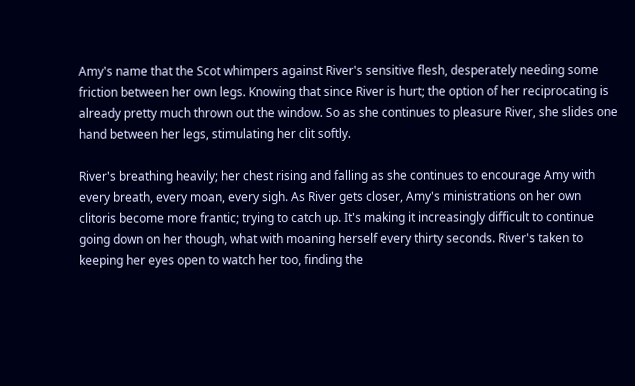Amy's name that the Scot whimpers against River's sensitive flesh, desperately needing some friction between her own legs. Knowing that since River is hurt; the option of her reciprocating is already pretty much thrown out the window. So as she continues to pleasure River, she slides one hand between her legs, stimulating her clit softly.

River's breathing heavily; her chest rising and falling as she continues to encourage Amy with every breath, every moan, every sigh. As River gets closer, Amy's ministrations on her own clitoris become more frantic; trying to catch up. It's making it increasingly difficult to continue going down on her though, what with moaning herself every thirty seconds. River's taken to keeping her eyes open to watch her too, finding the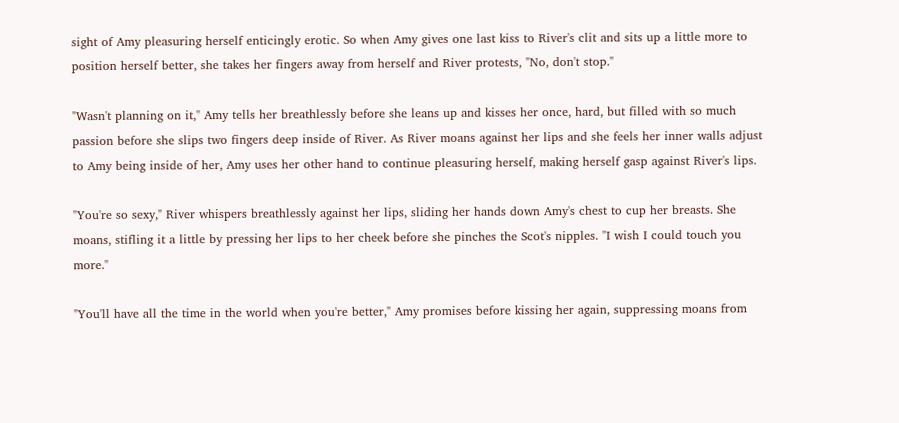sight of Amy pleasuring herself enticingly erotic. So when Amy gives one last kiss to River's clit and sits up a little more to position herself better, she takes her fingers away from herself and River protests, "No, don't stop."

"Wasn't planning on it," Amy tells her breathlessly before she leans up and kisses her once, hard, but filled with so much passion before she slips two fingers deep inside of River. As River moans against her lips and she feels her inner walls adjust to Amy being inside of her, Amy uses her other hand to continue pleasuring herself, making herself gasp against River's lips.

"You're so sexy," River whispers breathlessly against her lips, sliding her hands down Amy's chest to cup her breasts. She moans, stifling it a little by pressing her lips to her cheek before she pinches the Scot's nipples. "I wish I could touch you more."

"You'll have all the time in the world when you're better," Amy promises before kissing her again, suppressing moans from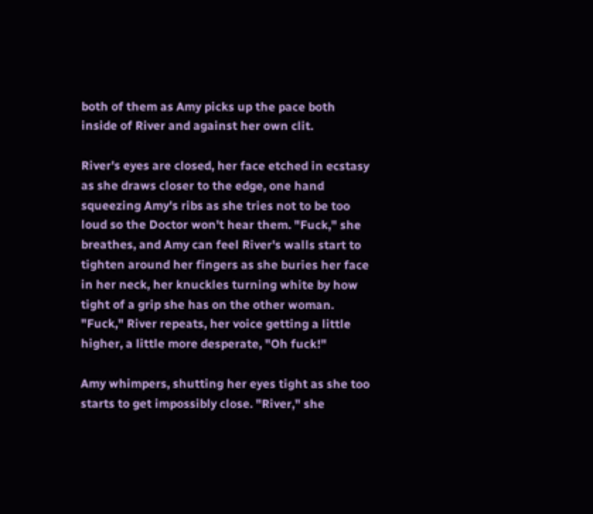both of them as Amy picks up the pace both inside of River and against her own clit.

River's eyes are closed, her face etched in ecstasy as she draws closer to the edge, one hand squeezing Amy's ribs as she tries not to be too loud so the Doctor won't hear them. "Fuck," she breathes, and Amy can feel River's walls start to tighten around her fingers as she buries her face in her neck, her knuckles turning white by how tight of a grip she has on the other woman. "Fuck," River repeats, her voice getting a little higher, a little more desperate, "Oh fuck!"

Amy whimpers, shutting her eyes tight as she too starts to get impossibly close. "River," she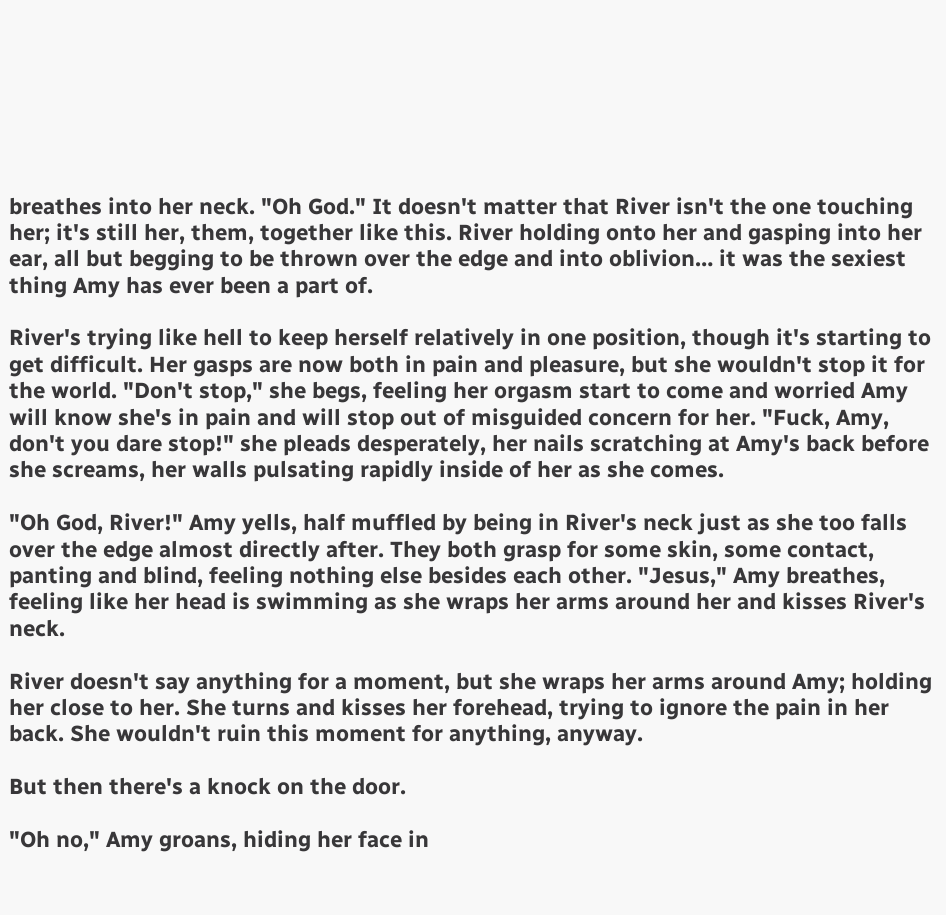breathes into her neck. "Oh God." It doesn't matter that River isn't the one touching her; it's still her, them, together like this. River holding onto her and gasping into her ear, all but begging to be thrown over the edge and into oblivion… it was the sexiest thing Amy has ever been a part of.

River's trying like hell to keep herself relatively in one position, though it's starting to get difficult. Her gasps are now both in pain and pleasure, but she wouldn't stop it for the world. "Don't stop," she begs, feeling her orgasm start to come and worried Amy will know she's in pain and will stop out of misguided concern for her. "Fuck, Amy, don't you dare stop!" she pleads desperately, her nails scratching at Amy's back before she screams, her walls pulsating rapidly inside of her as she comes.

"Oh God, River!" Amy yells, half muffled by being in River's neck just as she too falls over the edge almost directly after. They both grasp for some skin, some contact, panting and blind, feeling nothing else besides each other. "Jesus," Amy breathes, feeling like her head is swimming as she wraps her arms around her and kisses River's neck.

River doesn't say anything for a moment, but she wraps her arms around Amy; holding her close to her. She turns and kisses her forehead, trying to ignore the pain in her back. She wouldn't ruin this moment for anything, anyway.

But then there's a knock on the door.

"Oh no," Amy groans, hiding her face in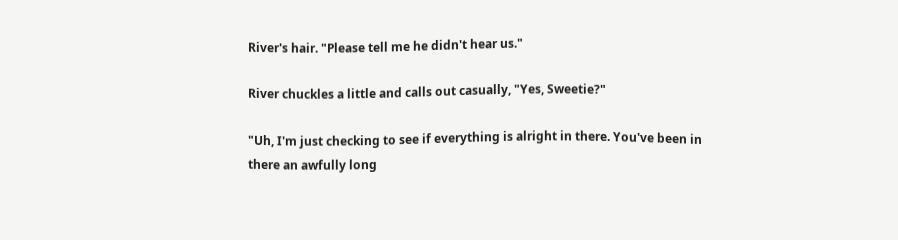River's hair. "Please tell me he didn't hear us."

River chuckles a little and calls out casually, "Yes, Sweetie?"

"Uh, I'm just checking to see if everything is alright in there. You've been in there an awfully long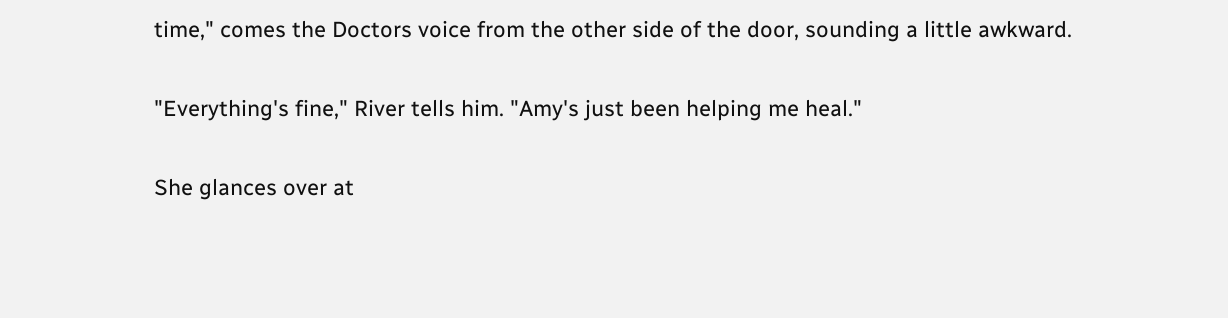time," comes the Doctors voice from the other side of the door, sounding a little awkward.

"Everything's fine," River tells him. "Amy's just been helping me heal."

She glances over at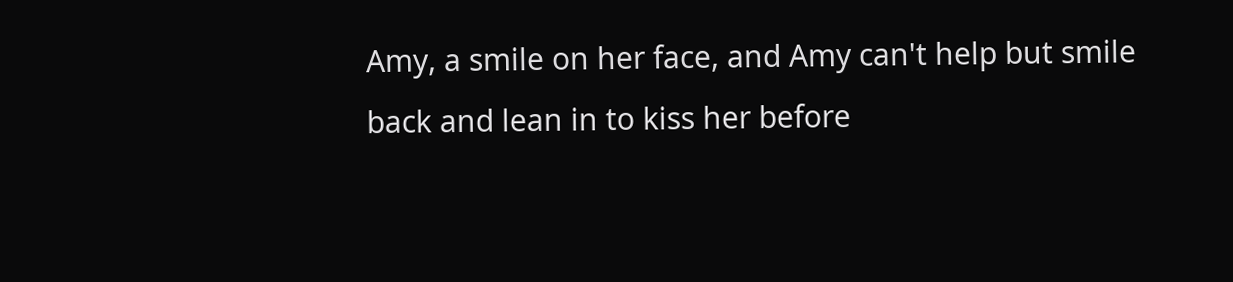Amy, a smile on her face, and Amy can't help but smile back and lean in to kiss her before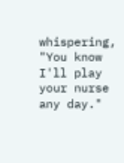whispering, "You know I'll play your nurse any day."